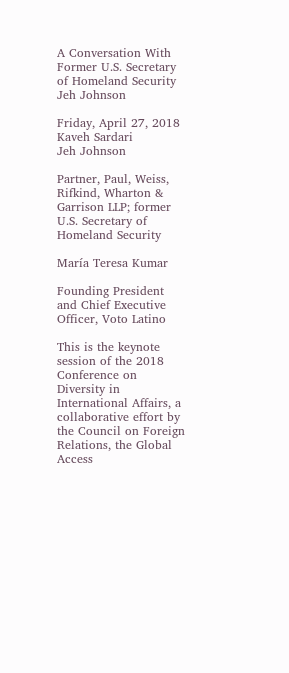A Conversation With Former U.S. Secretary of Homeland Security Jeh Johnson

Friday, April 27, 2018
Kaveh Sardari
Jeh Johnson

Partner, Paul, Weiss, Rifkind, Wharton & Garrison LLP; former U.S. Secretary of Homeland Security

María Teresa Kumar

Founding President and Chief Executive Officer, Voto Latino

This is the keynote session of the 2018 Conference on Diversity in International Affairs, a collaborative effort by the Council on Foreign Relations, the Global Access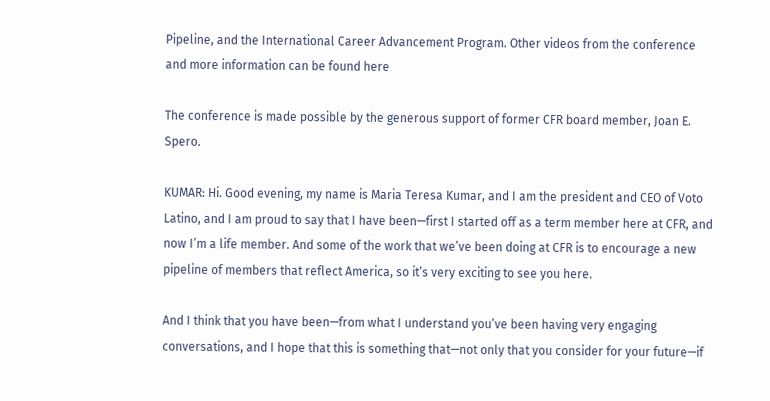Pipeline, and the International Career Advancement Program. Other videos from the conference and more information can be found here

The conference is made possible by the generous support of former CFR board member, Joan E. Spero.

KUMAR: Hi. Good evening, my name is Maria Teresa Kumar, and I am the president and CEO of Voto Latino, and I am proud to say that I have been—first I started off as a term member here at CFR, and now I’m a life member. And some of the work that we’ve been doing at CFR is to encourage a new pipeline of members that reflect America, so it’s very exciting to see you here.

And I think that you have been—from what I understand you’ve been having very engaging conversations, and I hope that this is something that—not only that you consider for your future—if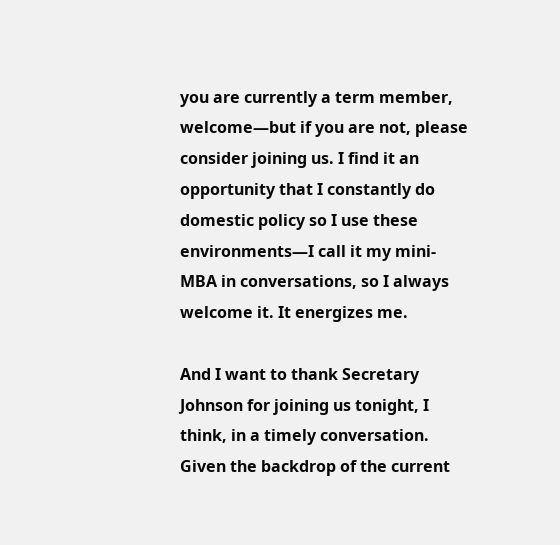you are currently a term member, welcome—but if you are not, please consider joining us. I find it an opportunity that I constantly do domestic policy so I use these environments—I call it my mini-MBA in conversations, so I always welcome it. It energizes me.

And I want to thank Secretary Johnson for joining us tonight, I think, in a timely conversation. Given the backdrop of the current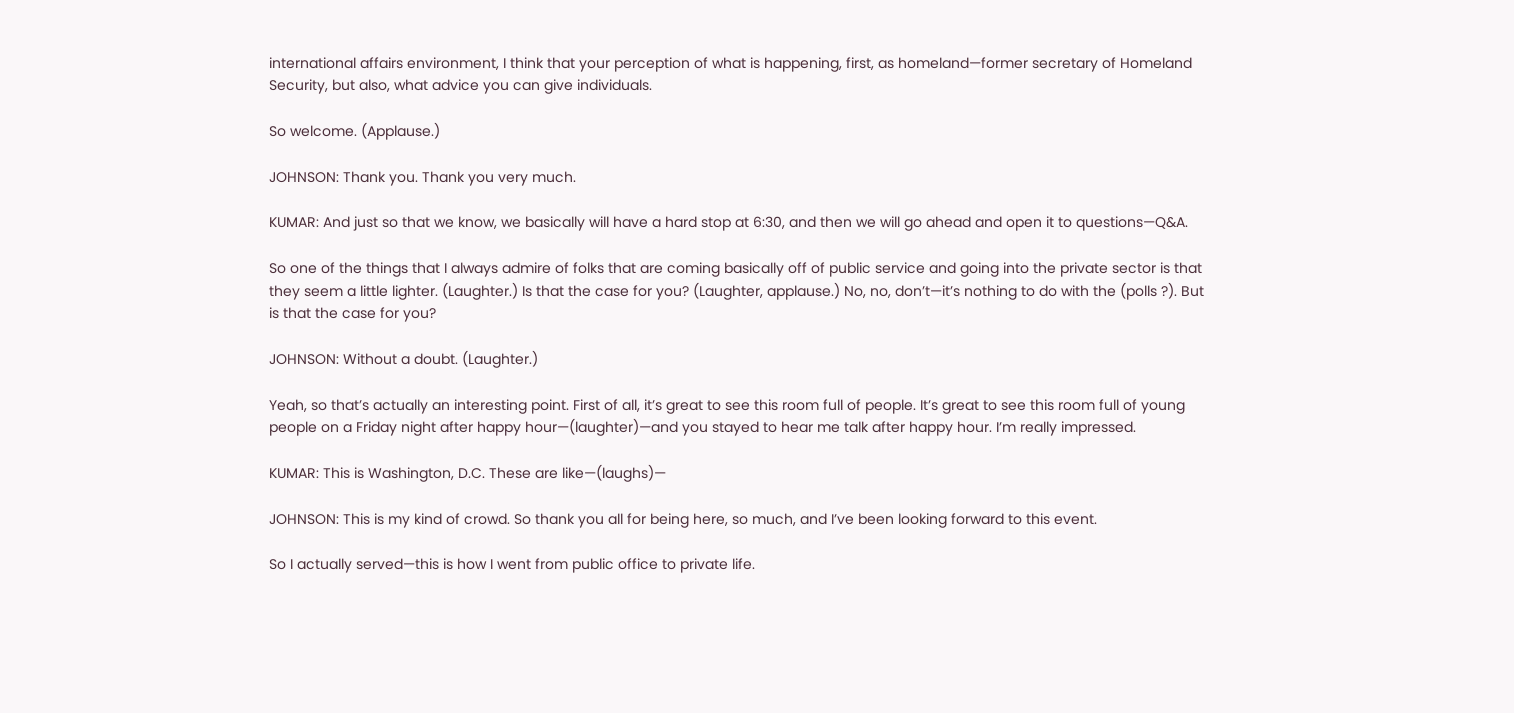international affairs environment, I think that your perception of what is happening, first, as homeland—former secretary of Homeland Security, but also, what advice you can give individuals.

So welcome. (Applause.)

JOHNSON: Thank you. Thank you very much.

KUMAR: And just so that we know, we basically will have a hard stop at 6:30, and then we will go ahead and open it to questions—Q&A.

So one of the things that I always admire of folks that are coming basically off of public service and going into the private sector is that they seem a little lighter. (Laughter.) Is that the case for you? (Laughter, applause.) No, no, don’t—it’s nothing to do with the (polls ?). But is that the case for you?

JOHNSON: Without a doubt. (Laughter.)

Yeah, so that’s actually an interesting point. First of all, it’s great to see this room full of people. It’s great to see this room full of young people on a Friday night after happy hour—(laughter)—and you stayed to hear me talk after happy hour. I’m really impressed.

KUMAR: This is Washington, D.C. These are like—(laughs)—

JOHNSON: This is my kind of crowd. So thank you all for being here, so much, and I’ve been looking forward to this event.

So I actually served—this is how I went from public office to private life.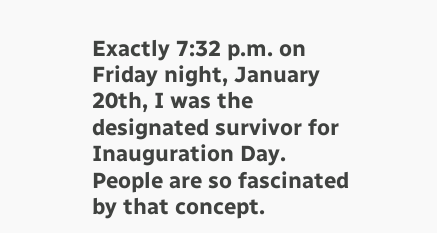Exactly 7:32 p.m. on Friday night, January 20th, I was the designated survivor for Inauguration Day. People are so fascinated by that concept.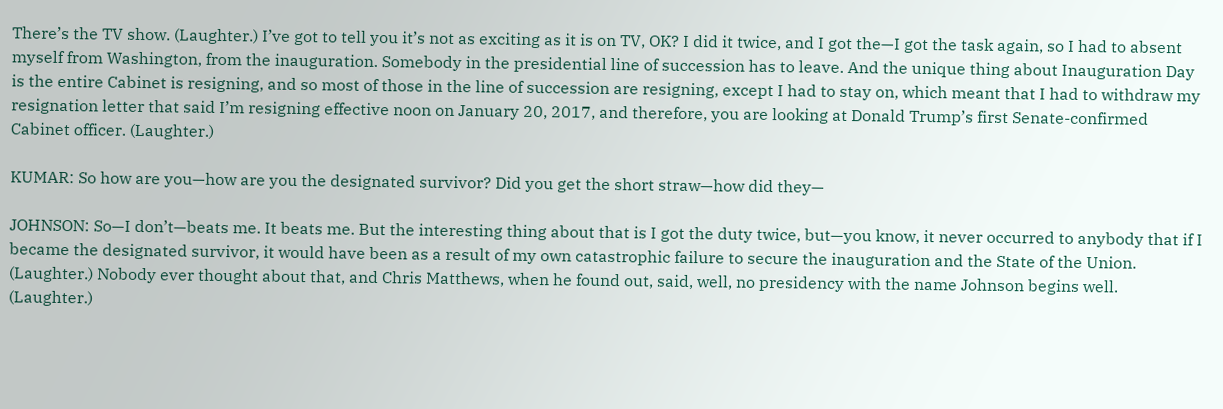There’s the TV show. (Laughter.) I’ve got to tell you it’s not as exciting as it is on TV, OK? I did it twice, and I got the—I got the task again, so I had to absent myself from Washington, from the inauguration. Somebody in the presidential line of succession has to leave. And the unique thing about Inauguration Day is the entire Cabinet is resigning, and so most of those in the line of succession are resigning, except I had to stay on, which meant that I had to withdraw my resignation letter that said I’m resigning effective noon on January 20, 2017, and therefore, you are looking at Donald Trump’s first Senate-confirmed Cabinet officer. (Laughter.)

KUMAR: So how are you—how are you the designated survivor? Did you get the short straw—how did they—

JOHNSON: So—I don’t—beats me. It beats me. But the interesting thing about that is I got the duty twice, but—you know, it never occurred to anybody that if I became the designated survivor, it would have been as a result of my own catastrophic failure to secure the inauguration and the State of the Union. (Laughter.) Nobody ever thought about that, and Chris Matthews, when he found out, said, well, no presidency with the name Johnson begins well. (Laughter.)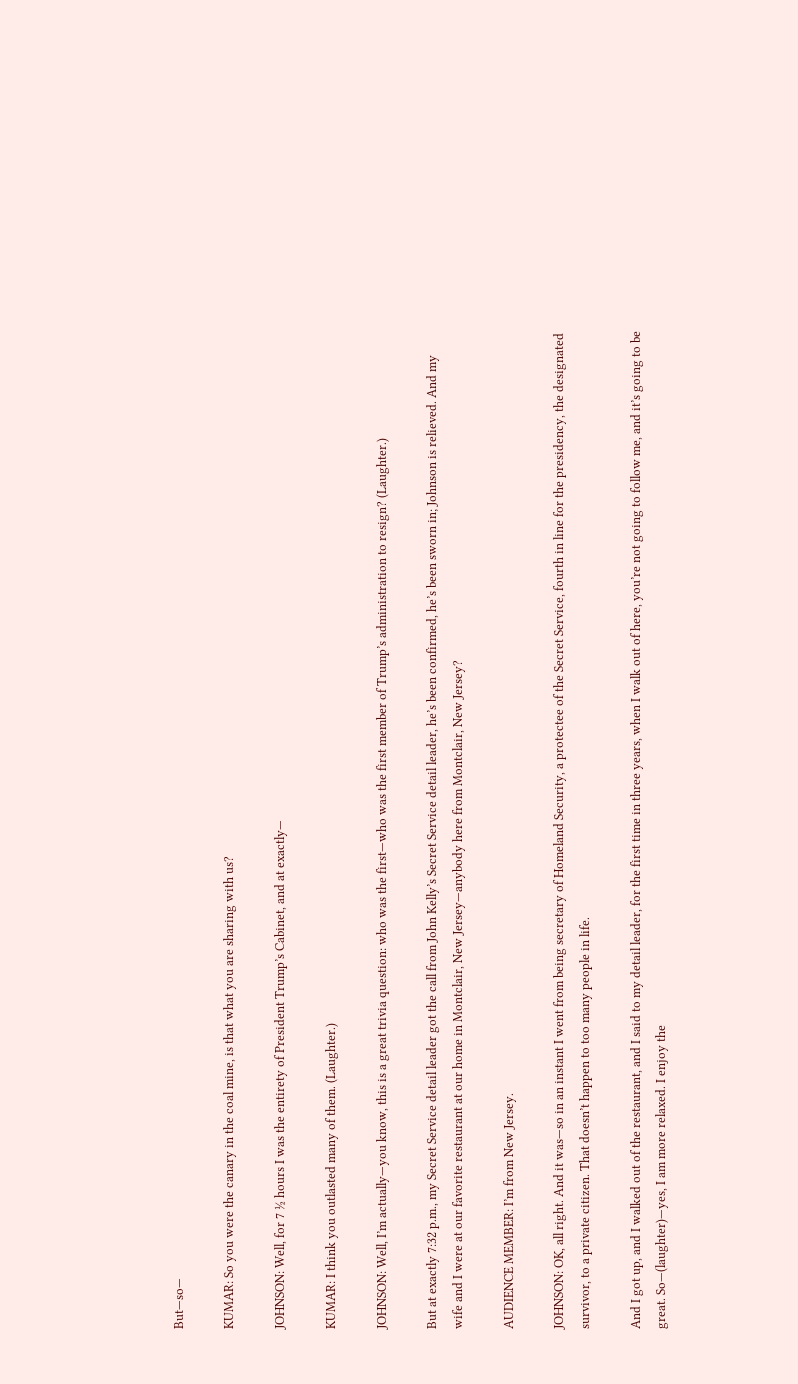But—so—

KUMAR: So you were the canary in the coal mine, is that what you are sharing with us?

JOHNSON: Well, for 7 ½ hours I was the entirety of President Trump’s Cabinet, and at exactly—

KUMAR: I think you outlasted many of them. (Laughter.)

JOHNSON: Well, I’m actually—you know, this is a great trivia question: who was the first—who was the first member of Trump’s administration to resign? (Laughter.)

But at exactly 7:32 p.m., my Secret Service detail leader got the call from John Kelly’s Secret Service detail leader, he’s been confirmed, he’s been sworn in; Johnson is relieved. And my wife and I were at our favorite restaurant at our home in Montclair, New Jersey—anybody here from Montclair, New Jersey?

AUDIENCE MEMBER: I’m from New Jersey.

JOHNSON: OK, all right. And it was—so in an instant I went from being secretary of Homeland Security, a protectee of the Secret Service, fourth in line for the presidency, the designated survivor, to a private citizen. That doesn’t happen to too many people in life.

And I got up, and I walked out of the restaurant, and I said to my detail leader, for the first time in three years, when I walk out of here, you’re not going to follow me, and it’s going to be great. So—(laughter)—yes, I am more relaxed. I enjoy the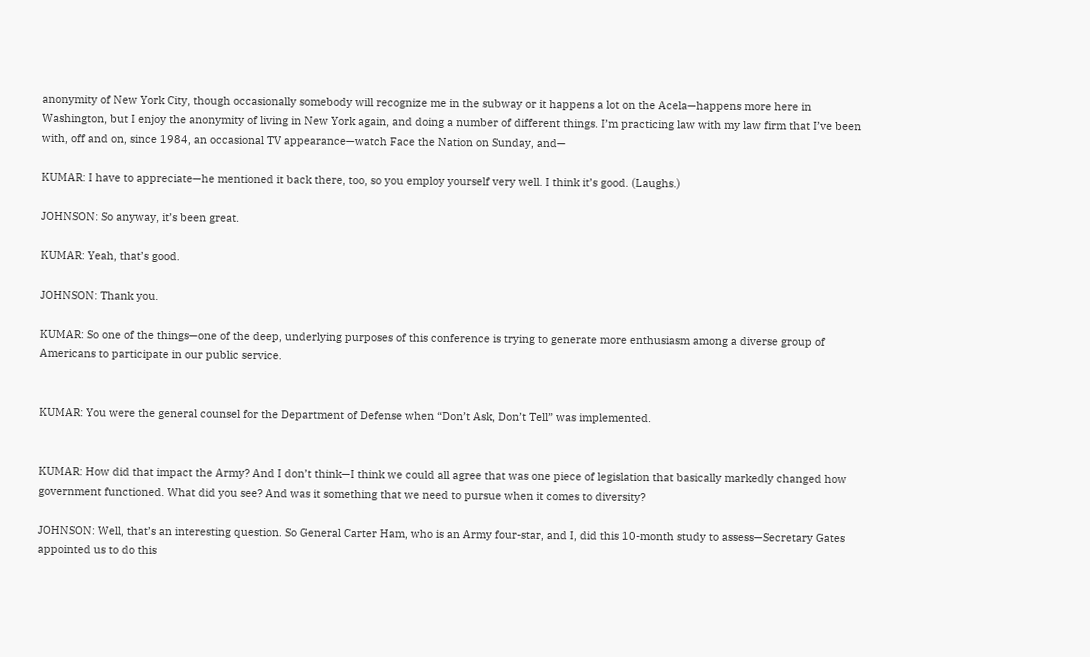anonymity of New York City, though occasionally somebody will recognize me in the subway or it happens a lot on the Acela—happens more here in Washington, but I enjoy the anonymity of living in New York again, and doing a number of different things. I’m practicing law with my law firm that I’ve been with, off and on, since 1984, an occasional TV appearance—watch Face the Nation on Sunday, and—

KUMAR: I have to appreciate—he mentioned it back there, too, so you employ yourself very well. I think it’s good. (Laughs.)

JOHNSON: So anyway, it’s been great.

KUMAR: Yeah, that’s good.

JOHNSON: Thank you.

KUMAR: So one of the things—one of the deep, underlying purposes of this conference is trying to generate more enthusiasm among a diverse group of Americans to participate in our public service.


KUMAR: You were the general counsel for the Department of Defense when “Don’t Ask, Don’t Tell” was implemented.


KUMAR: How did that impact the Army? And I don’t think—I think we could all agree that was one piece of legislation that basically markedly changed how government functioned. What did you see? And was it something that we need to pursue when it comes to diversity?

JOHNSON: Well, that’s an interesting question. So General Carter Ham, who is an Army four-star, and I, did this 10-month study to assess—Secretary Gates appointed us to do this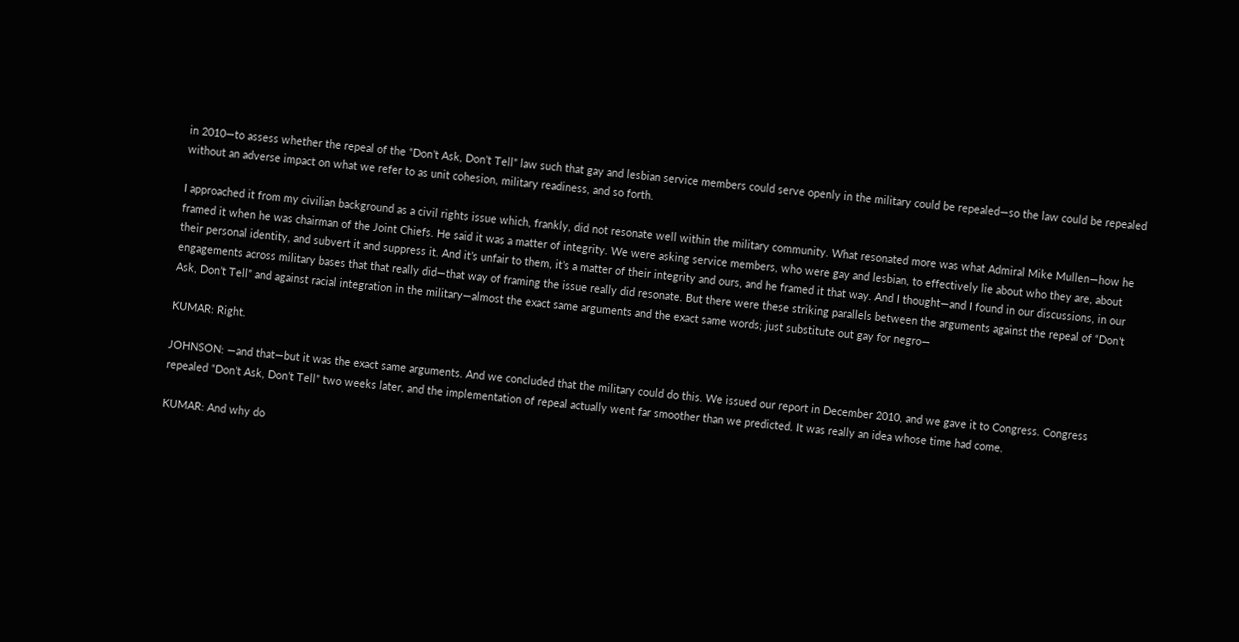in 2010—to assess whether the repeal of the “Don’t Ask, Don’t Tell” law such that gay and lesbian service members could serve openly in the military could be repealed—so the law could be repealed without an adverse impact on what we refer to as unit cohesion, military readiness, and so forth.

I approached it from my civilian background as a civil rights issue which, frankly, did not resonate well within the military community. What resonated more was what Admiral Mike Mullen—how he framed it when he was chairman of the Joint Chiefs. He said it was a matter of integrity. We were asking service members, who were gay and lesbian, to effectively lie about who they are, about their personal identity, and subvert it and suppress it. And it’s unfair to them, it’s a matter of their integrity and ours, and he framed it that way. And I thought—and I found in our discussions, in our engagements across military bases that that really did—that way of framing the issue really did resonate. But there were these striking parallels between the arguments against the repeal of “Don’t Ask, Don’t Tell” and against racial integration in the military—almost the exact same arguments and the exact same words; just substitute out gay for negro—

KUMAR: Right.

JOHNSON: —and that—but it was the exact same arguments. And we concluded that the military could do this. We issued our report in December 2010, and we gave it to Congress. Congress repealed “Don’t Ask, Don’t Tell” two weeks later, and the implementation of repeal actually went far smoother than we predicted. It was really an idea whose time had come.

KUMAR: And why do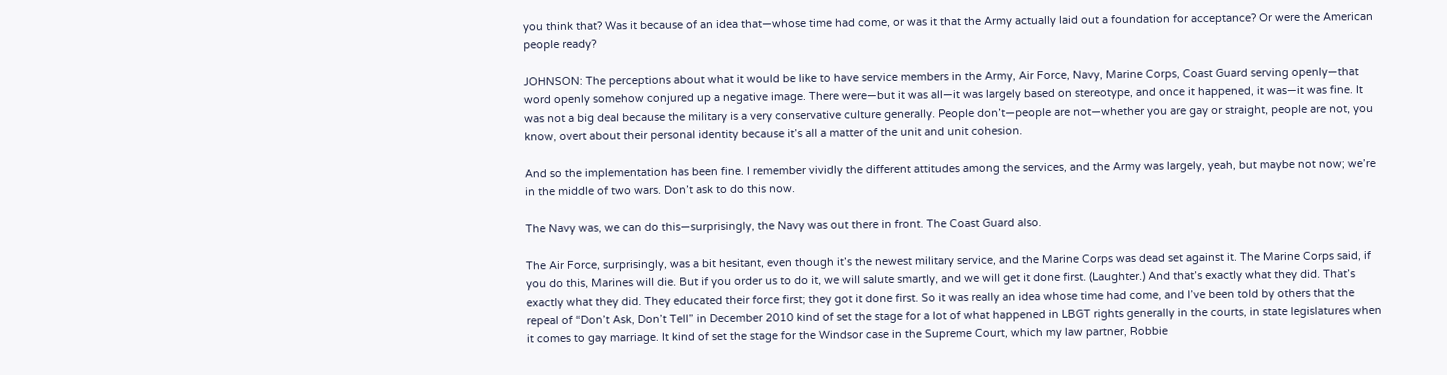you think that? Was it because of an idea that—whose time had come, or was it that the Army actually laid out a foundation for acceptance? Or were the American people ready?

JOHNSON: The perceptions about what it would be like to have service members in the Army, Air Force, Navy, Marine Corps, Coast Guard serving openly—that word openly somehow conjured up a negative image. There were—but it was all—it was largely based on stereotype, and once it happened, it was—it was fine. It was not a big deal because the military is a very conservative culture generally. People don’t—people are not—whether you are gay or straight, people are not, you know, overt about their personal identity because it’s all a matter of the unit and unit cohesion.

And so the implementation has been fine. I remember vividly the different attitudes among the services, and the Army was largely, yeah, but maybe not now; we’re in the middle of two wars. Don’t ask to do this now.

The Navy was, we can do this—surprisingly, the Navy was out there in front. The Coast Guard also.

The Air Force, surprisingly, was a bit hesitant, even though it’s the newest military service, and the Marine Corps was dead set against it. The Marine Corps said, if you do this, Marines will die. But if you order us to do it, we will salute smartly, and we will get it done first. (Laughter.) And that’s exactly what they did. That’s exactly what they did. They educated their force first; they got it done first. So it was really an idea whose time had come, and I’ve been told by others that the repeal of “Don’t Ask, Don’t Tell” in December 2010 kind of set the stage for a lot of what happened in LBGT rights generally in the courts, in state legislatures when it comes to gay marriage. It kind of set the stage for the Windsor case in the Supreme Court, which my law partner, Robbie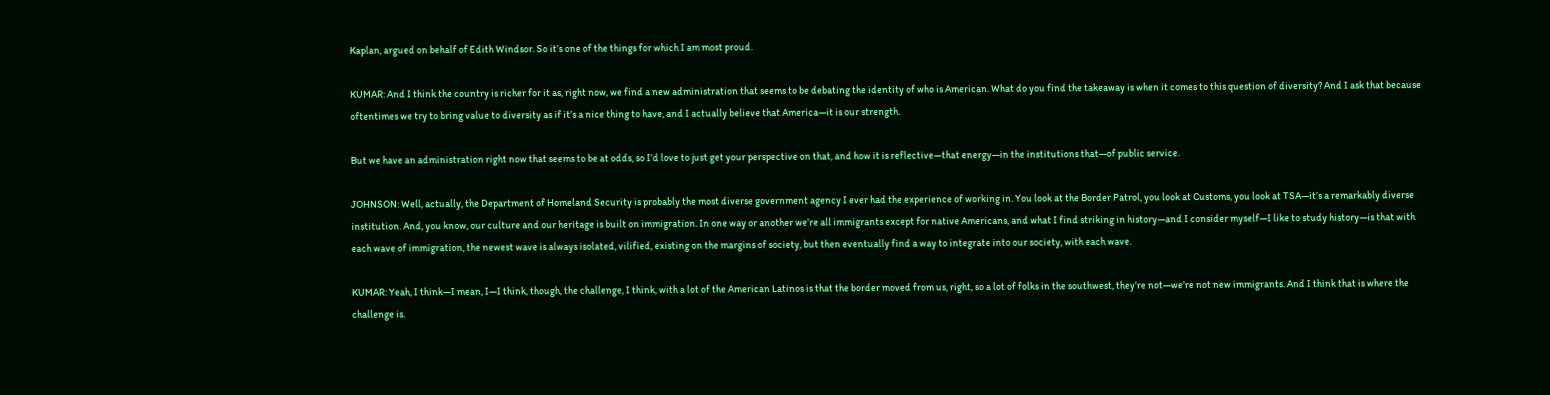Kaplan, argued on behalf of Edith Windsor. So it’s one of the things for which I am most proud.

KUMAR: And I think the country is richer for it as, right now, we find a new administration that seems to be debating the identity of who is American. What do you find the takeaway is when it comes to this question of diversity? And I ask that because oftentimes we try to bring value to diversity as if it’s a nice thing to have, and I actually believe that America—it is our strength.

But we have an administration right now that seems to be at odds, so I’d love to just get your perspective on that, and how it is reflective—that energy—in the institutions that—of public service.

JOHNSON: Well, actually, the Department of Homeland Security is probably the most diverse government agency I ever had the experience of working in. You look at the Border Patrol, you look at Customs, you look at TSA—it’s a remarkably diverse institution. And, you know, our culture and our heritage is built on immigration. In one way or another we’re all immigrants except for native Americans, and what I find striking in history—and I consider myself—I like to study history—is that with each wave of immigration, the newest wave is always isolated, vilified, existing on the margins of society, but then eventually find a way to integrate into our society, with each wave.

KUMAR: Yeah, I think—I mean, I—I think, though, the challenge, I think, with a lot of the American Latinos is that the border moved from us, right, so a lot of folks in the southwest, they’re not—we’re not new immigrants. And I think that is where the challenge is.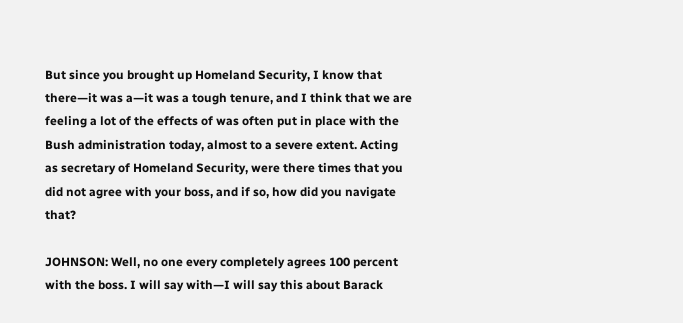But since you brought up Homeland Security, I know that there—it was a—it was a tough tenure, and I think that we are feeling a lot of the effects of was often put in place with the Bush administration today, almost to a severe extent. Acting as secretary of Homeland Security, were there times that you did not agree with your boss, and if so, how did you navigate that?

JOHNSON: Well, no one every completely agrees 100 percent with the boss. I will say with—I will say this about Barack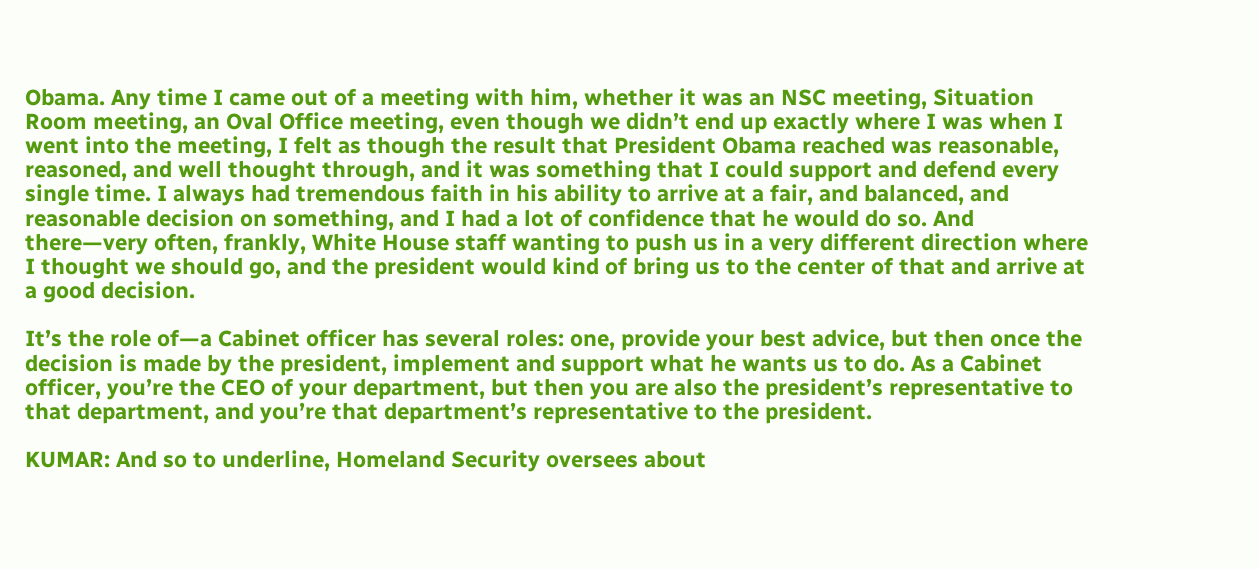Obama. Any time I came out of a meeting with him, whether it was an NSC meeting, Situation Room meeting, an Oval Office meeting, even though we didn’t end up exactly where I was when I went into the meeting, I felt as though the result that President Obama reached was reasonable, reasoned, and well thought through, and it was something that I could support and defend every single time. I always had tremendous faith in his ability to arrive at a fair, and balanced, and reasonable decision on something, and I had a lot of confidence that he would do so. And there—very often, frankly, White House staff wanting to push us in a very different direction where I thought we should go, and the president would kind of bring us to the center of that and arrive at a good decision.

It’s the role of—a Cabinet officer has several roles: one, provide your best advice, but then once the decision is made by the president, implement and support what he wants us to do. As a Cabinet officer, you’re the CEO of your department, but then you are also the president’s representative to that department, and you’re that department’s representative to the president.

KUMAR: And so to underline, Homeland Security oversees about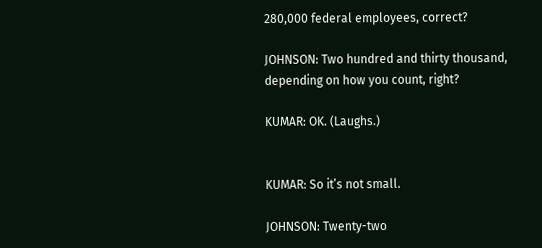280,000 federal employees, correct?

JOHNSON: Two hundred and thirty thousand, depending on how you count, right?

KUMAR: OK. (Laughs.)


KUMAR: So it’s not small.

JOHNSON: Twenty-two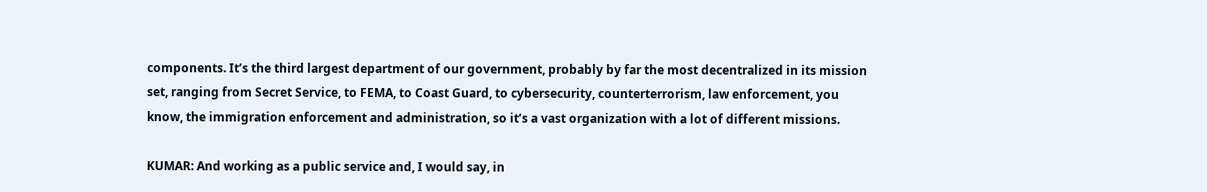components. It’s the third largest department of our government, probably by far the most decentralized in its mission set, ranging from Secret Service, to FEMA, to Coast Guard, to cybersecurity, counterterrorism, law enforcement, you know, the immigration enforcement and administration, so it’s a vast organization with a lot of different missions.

KUMAR: And working as a public service and, I would say, in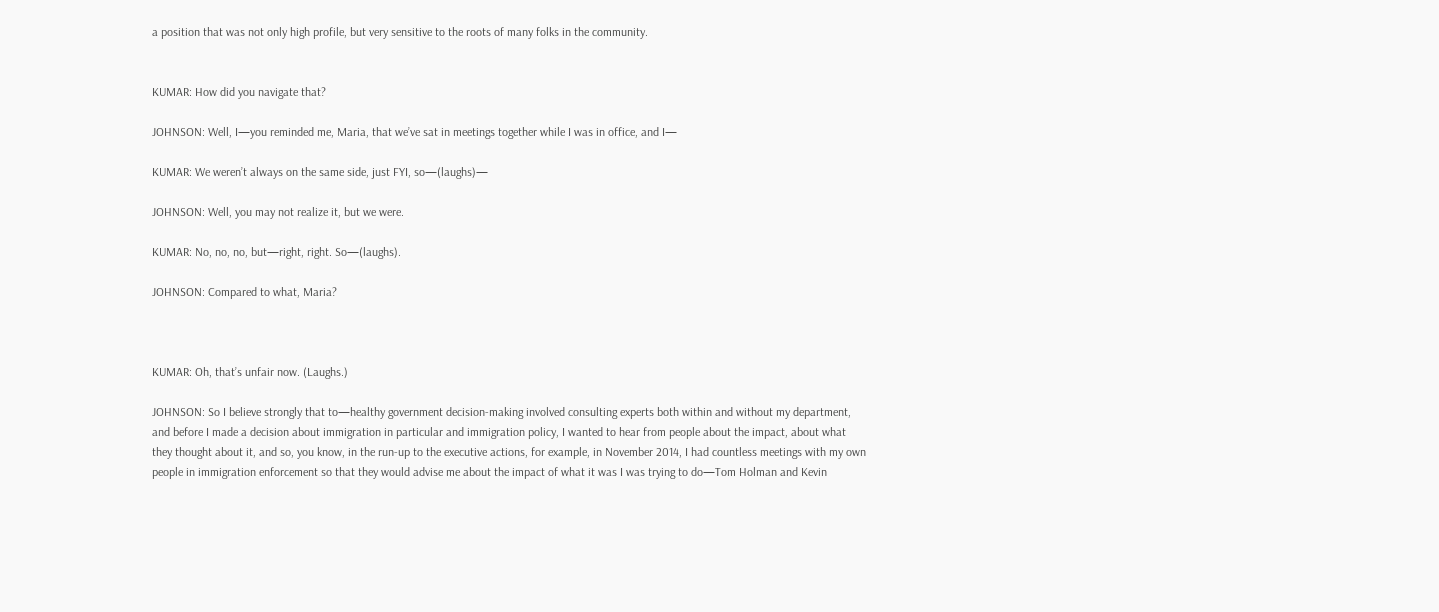a position that was not only high profile, but very sensitive to the roots of many folks in the community.


KUMAR: How did you navigate that?

JOHNSON: Well, I—you reminded me, Maria, that we’ve sat in meetings together while I was in office, and I—

KUMAR: We weren’t always on the same side, just FYI, so—(laughs)—

JOHNSON: Well, you may not realize it, but we were.

KUMAR: No, no, no, but—right, right. So—(laughs).

JOHNSON: Compared to what, Maria?



KUMAR: Oh, that’s unfair now. (Laughs.)

JOHNSON: So I believe strongly that to—healthy government decision-making involved consulting experts both within and without my department, and before I made a decision about immigration in particular and immigration policy, I wanted to hear from people about the impact, about what they thought about it, and so, you know, in the run-up to the executive actions, for example, in November 2014, I had countless meetings with my own people in immigration enforcement so that they would advise me about the impact of what it was I was trying to do—Tom Holman and Kevin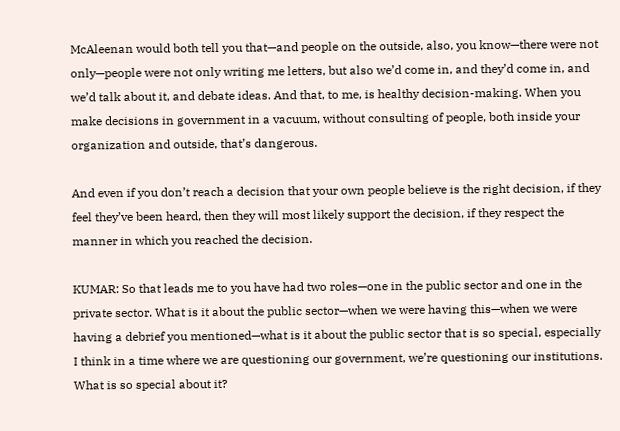McAleenan would both tell you that—and people on the outside, also, you know—there were not only—people were not only writing me letters, but also we’d come in, and they’d come in, and we’d talk about it, and debate ideas. And that, to me, is healthy decision-making. When you make decisions in government in a vacuum, without consulting of people, both inside your organization and outside, that’s dangerous.

And even if you don’t reach a decision that your own people believe is the right decision, if they feel they’ve been heard, then they will most likely support the decision, if they respect the manner in which you reached the decision.

KUMAR: So that leads me to you have had two roles—one in the public sector and one in the private sector. What is it about the public sector—when we were having this—when we were having a debrief you mentioned—what is it about the public sector that is so special, especially I think in a time where we are questioning our government, we’re questioning our institutions. What is so special about it?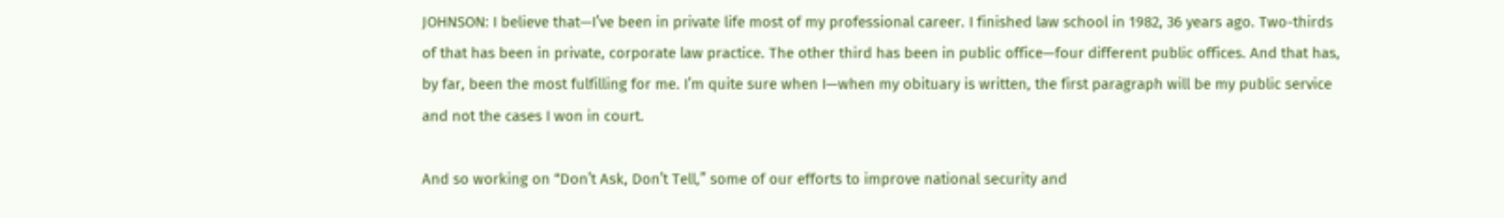JOHNSON: I believe that—I’ve been in private life most of my professional career. I finished law school in 1982, 36 years ago. Two-thirds of that has been in private, corporate law practice. The other third has been in public office—four different public offices. And that has, by far, been the most fulfilling for me. I’m quite sure when I—when my obituary is written, the first paragraph will be my public service and not the cases I won in court.

And so working on “Don’t Ask, Don’t Tell,” some of our efforts to improve national security and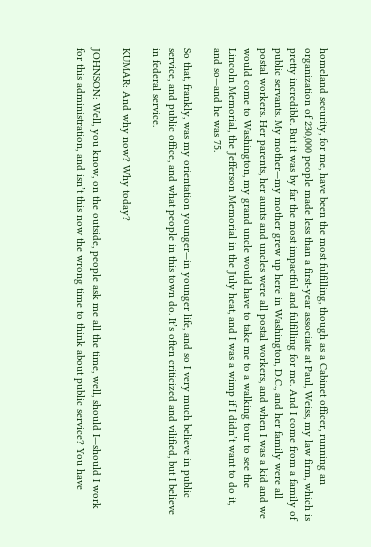homeland security, for me, have been the most fulfilling, though as a Cabinet officer, running an organization of 230,000 people made less than a first-year associate at Paul, Weiss, my law firm, which is pretty incredible. But it was by far the most impactful and fulfilling for me. And I come from a family of public servants. My mother—my mother grew up here in Washington, D.C., and her family were all postal workers. Her parents, her aunts and uncles were all postal workers, and when I was a kid and we would come to Washington, my grand uncle would have to take me to a walking tour to see the Lincoln Memorial, the Jefferson Memorial in the July heat, and I was a wimp if I didn’t want to do it, and so—and he was 75.

So that, frankly, was my orientation younger—in younger life, and so I very much believe in public service, and public office, and what people in this town do. It’s often criticized and vilified, but I believe in federal service.

KUMAR: And why now? Why today?

JOHNSON: Well, you know, on the outside, people ask me all the time, well, should I—should I work for this administration, and isn’t this now the wrong time to think about public service? You have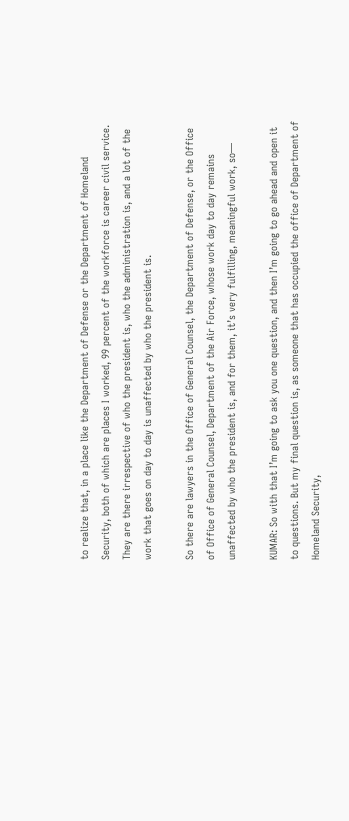to realize that, in a place like the Department of Defense or the Department of Homeland Security, both of which are places I worked, 99 percent of the workforce is career civil service. They are there irrespective of who the president is, who the administration is, and a lot of the work that goes on day to day is unaffected by who the president is.

So there are lawyers in the Office of General Counsel, the Department of Defense, or the Office of Office of General Counsel, Department of the Air Force, whose work day to day remains unaffected by who the president is, and for them, it’s very fulfilling, meaningful work, so—

KUMAR: So with that I’m going to ask you one question, and then I’m going to go ahead and open it to questions. But my final question is, as someone that has occupied the office of Department of Homeland Security,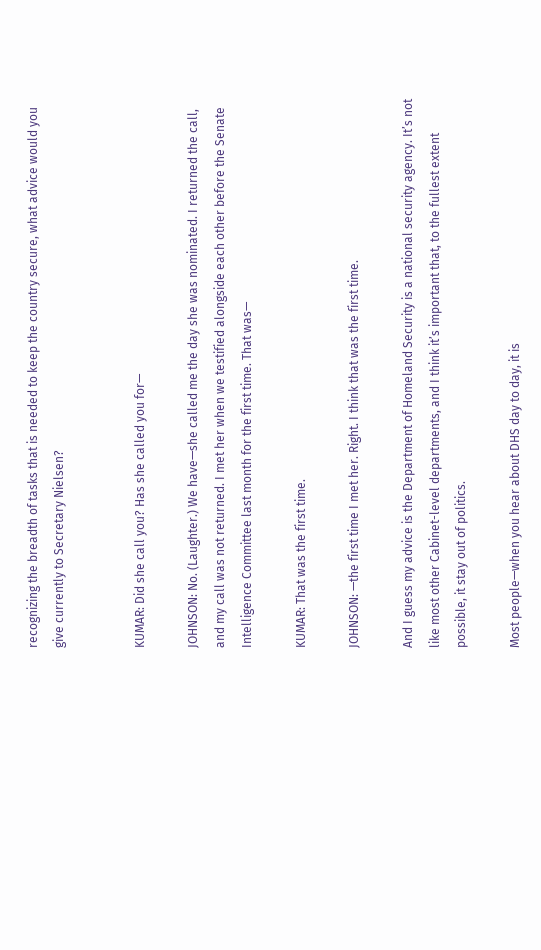recognizing the breadth of tasks that is needed to keep the country secure, what advice would you give currently to Secretary Nielsen?


KUMAR: Did she call you? Has she called you for—

JOHNSON: No. (Laughter.) We have—she called me the day she was nominated. I returned the call, and my call was not returned. I met her when we testified alongside each other before the Senate Intelligence Committee last month for the first time. That was—

KUMAR: That was the first time.

JOHNSON: —the first time I met her. Right. I think that was the first time.

And I guess my advice is the Department of Homeland Security is a national security agency. It’s not like most other Cabinet-level departments, and I think it’s important that, to the fullest extent possible, it stay out of politics.

Most people—when you hear about DHS day to day, it is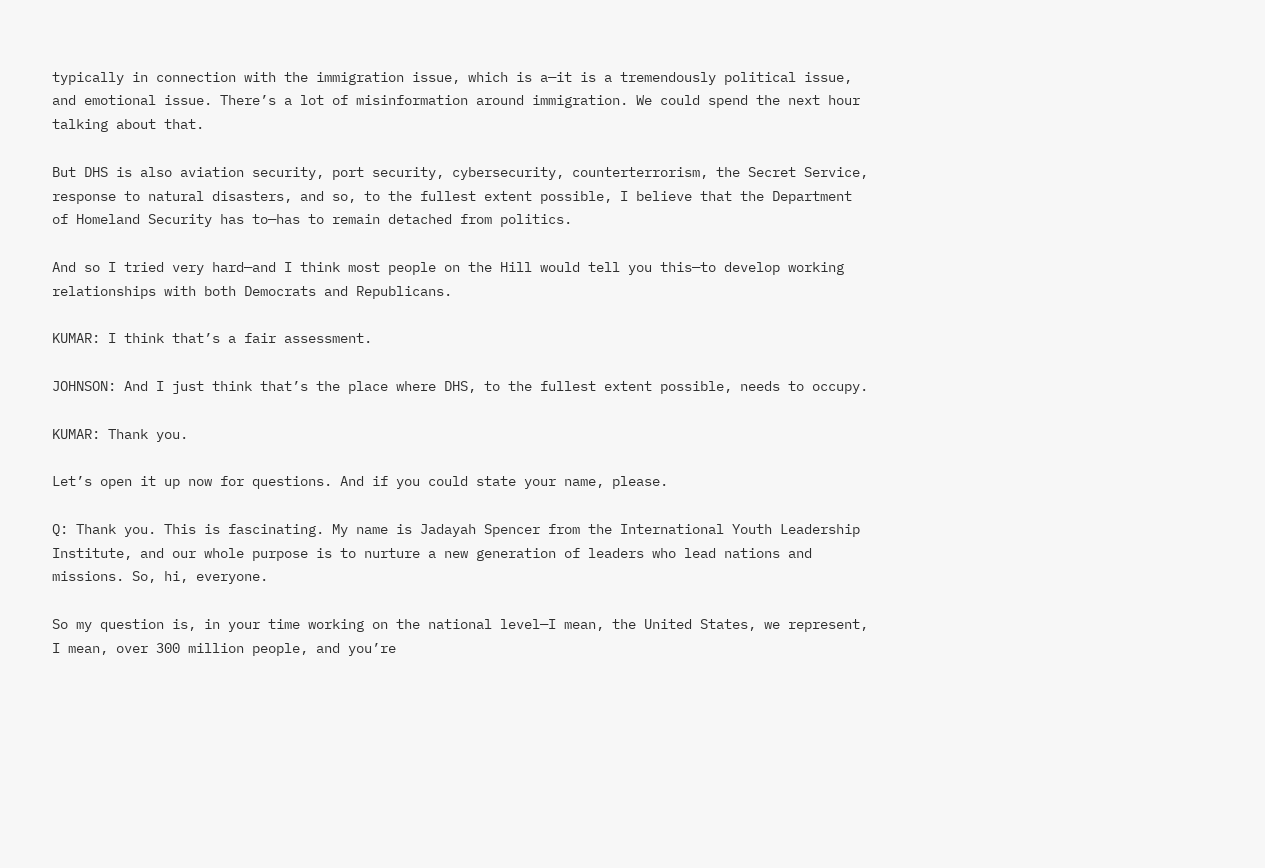typically in connection with the immigration issue, which is a—it is a tremendously political issue, and emotional issue. There’s a lot of misinformation around immigration. We could spend the next hour talking about that.

But DHS is also aviation security, port security, cybersecurity, counterterrorism, the Secret Service, response to natural disasters, and so, to the fullest extent possible, I believe that the Department of Homeland Security has to—has to remain detached from politics.

And so I tried very hard—and I think most people on the Hill would tell you this—to develop working relationships with both Democrats and Republicans.

KUMAR: I think that’s a fair assessment.

JOHNSON: And I just think that’s the place where DHS, to the fullest extent possible, needs to occupy.

KUMAR: Thank you.

Let’s open it up now for questions. And if you could state your name, please.

Q: Thank you. This is fascinating. My name is Jadayah Spencer from the International Youth Leadership Institute, and our whole purpose is to nurture a new generation of leaders who lead nations and missions. So, hi, everyone.

So my question is, in your time working on the national level—I mean, the United States, we represent, I mean, over 300 million people, and you’re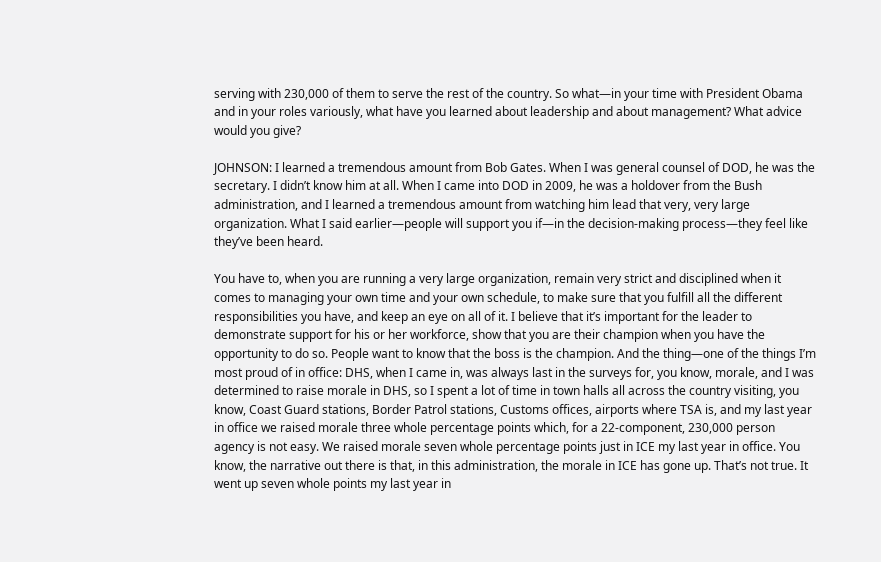serving with 230,000 of them to serve the rest of the country. So what—in your time with President Obama and in your roles variously, what have you learned about leadership and about management? What advice would you give?

JOHNSON: I learned a tremendous amount from Bob Gates. When I was general counsel of DOD, he was the secretary. I didn’t know him at all. When I came into DOD in 2009, he was a holdover from the Bush administration, and I learned a tremendous amount from watching him lead that very, very large organization. What I said earlier—people will support you if—in the decision-making process—they feel like they’ve been heard.

You have to, when you are running a very large organization, remain very strict and disciplined when it comes to managing your own time and your own schedule, to make sure that you fulfill all the different responsibilities you have, and keep an eye on all of it. I believe that it’s important for the leader to demonstrate support for his or her workforce, show that you are their champion when you have the opportunity to do so. People want to know that the boss is the champion. And the thing—one of the things I’m most proud of in office: DHS, when I came in, was always last in the surveys for, you know, morale, and I was determined to raise morale in DHS, so I spent a lot of time in town halls all across the country visiting, you know, Coast Guard stations, Border Patrol stations, Customs offices, airports where TSA is, and my last year in office we raised morale three whole percentage points which, for a 22-component, 230,000 person agency is not easy. We raised morale seven whole percentage points just in ICE my last year in office. You know, the narrative out there is that, in this administration, the morale in ICE has gone up. That’s not true. It went up seven whole points my last year in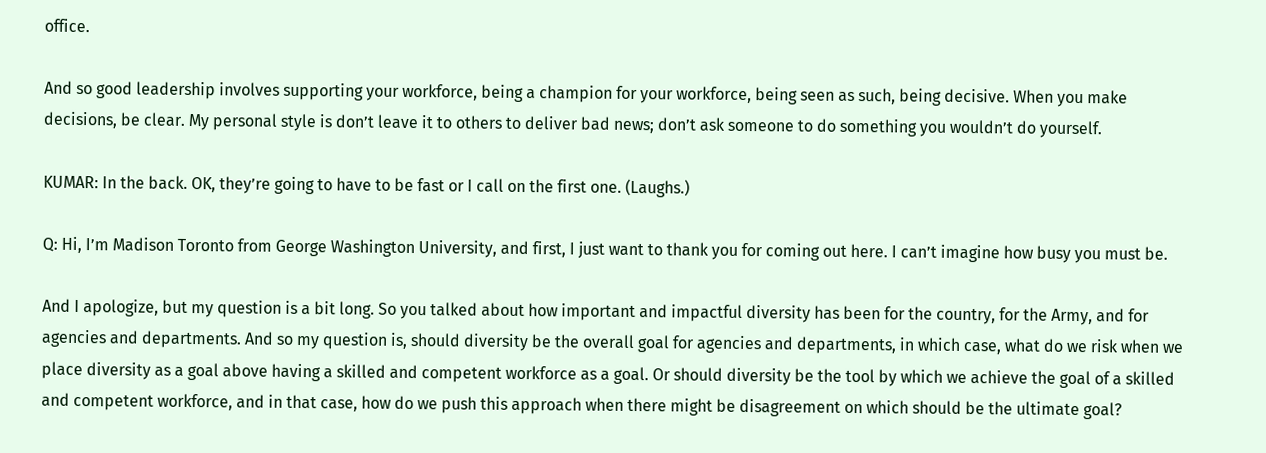office.

And so good leadership involves supporting your workforce, being a champion for your workforce, being seen as such, being decisive. When you make decisions, be clear. My personal style is don’t leave it to others to deliver bad news; don’t ask someone to do something you wouldn’t do yourself.

KUMAR: In the back. OK, they’re going to have to be fast or I call on the first one. (Laughs.)

Q: Hi, I’m Madison Toronto from George Washington University, and first, I just want to thank you for coming out here. I can’t imagine how busy you must be.

And I apologize, but my question is a bit long. So you talked about how important and impactful diversity has been for the country, for the Army, and for agencies and departments. And so my question is, should diversity be the overall goal for agencies and departments, in which case, what do we risk when we place diversity as a goal above having a skilled and competent workforce as a goal. Or should diversity be the tool by which we achieve the goal of a skilled and competent workforce, and in that case, how do we push this approach when there might be disagreement on which should be the ultimate goal?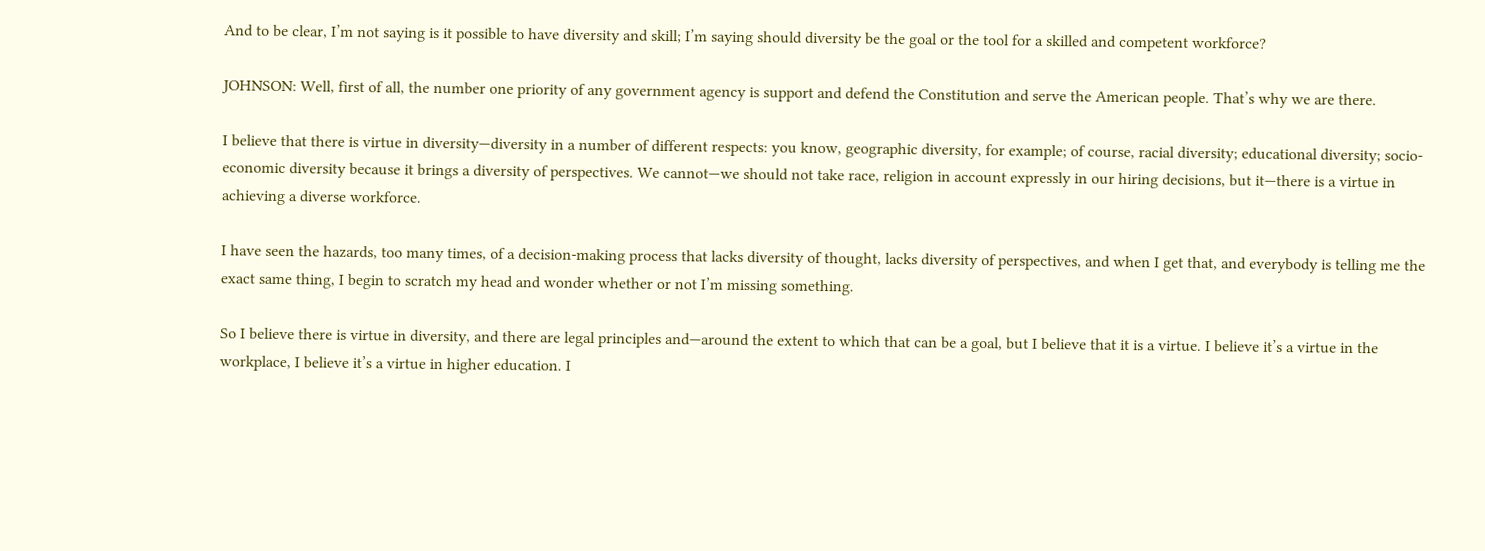And to be clear, I’m not saying is it possible to have diversity and skill; I’m saying should diversity be the goal or the tool for a skilled and competent workforce?

JOHNSON: Well, first of all, the number one priority of any government agency is support and defend the Constitution and serve the American people. That’s why we are there.

I believe that there is virtue in diversity—diversity in a number of different respects: you know, geographic diversity, for example; of course, racial diversity; educational diversity; socio-economic diversity because it brings a diversity of perspectives. We cannot—we should not take race, religion in account expressly in our hiring decisions, but it—there is a virtue in achieving a diverse workforce.

I have seen the hazards, too many times, of a decision-making process that lacks diversity of thought, lacks diversity of perspectives, and when I get that, and everybody is telling me the exact same thing, I begin to scratch my head and wonder whether or not I’m missing something.

So I believe there is virtue in diversity, and there are legal principles and—around the extent to which that can be a goal, but I believe that it is a virtue. I believe it’s a virtue in the workplace, I believe it’s a virtue in higher education. I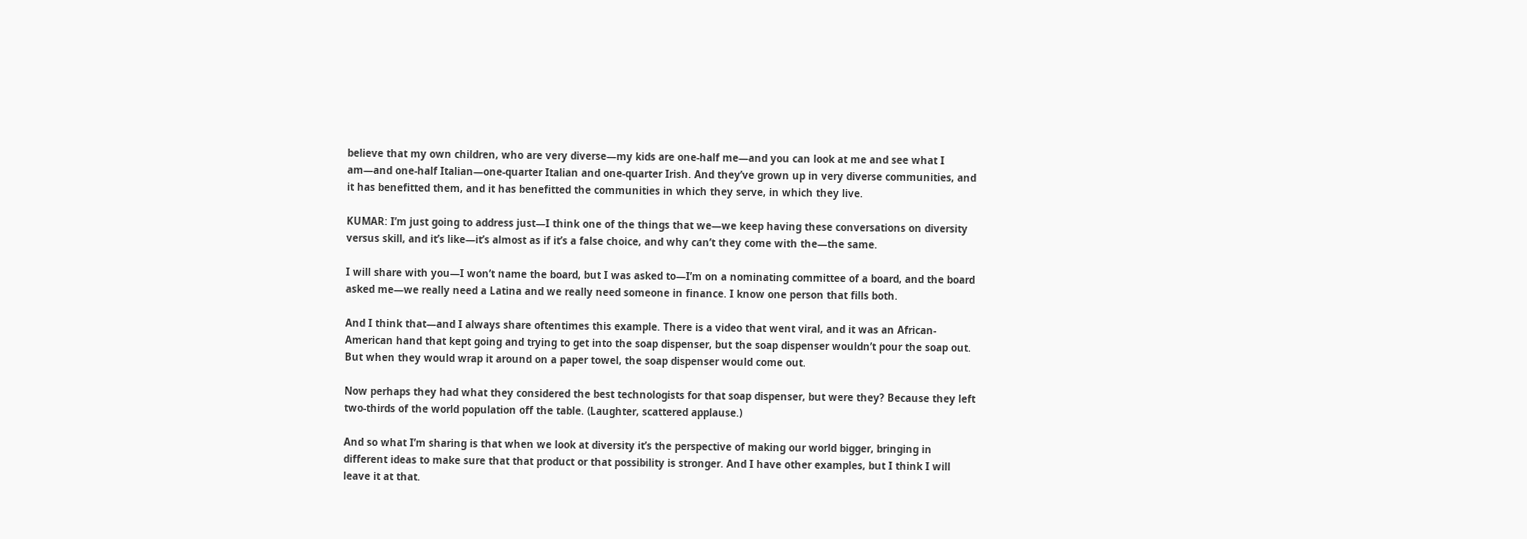believe that my own children, who are very diverse—my kids are one-half me—and you can look at me and see what I am—and one-half Italian—one-quarter Italian and one-quarter Irish. And they’ve grown up in very diverse communities, and it has benefitted them, and it has benefitted the communities in which they serve, in which they live.

KUMAR: I’m just going to address just—I think one of the things that we—we keep having these conversations on diversity versus skill, and it’s like—it’s almost as if it’s a false choice, and why can’t they come with the—the same.

I will share with you—I won’t name the board, but I was asked to—I’m on a nominating committee of a board, and the board asked me—we really need a Latina and we really need someone in finance. I know one person that fills both.

And I think that—and I always share oftentimes this example. There is a video that went viral, and it was an African-American hand that kept going and trying to get into the soap dispenser, but the soap dispenser wouldn’t pour the soap out. But when they would wrap it around on a paper towel, the soap dispenser would come out.

Now perhaps they had what they considered the best technologists for that soap dispenser, but were they? Because they left two-thirds of the world population off the table. (Laughter, scattered applause.)

And so what I’m sharing is that when we look at diversity it’s the perspective of making our world bigger, bringing in different ideas to make sure that that product or that possibility is stronger. And I have other examples, but I think I will leave it at that.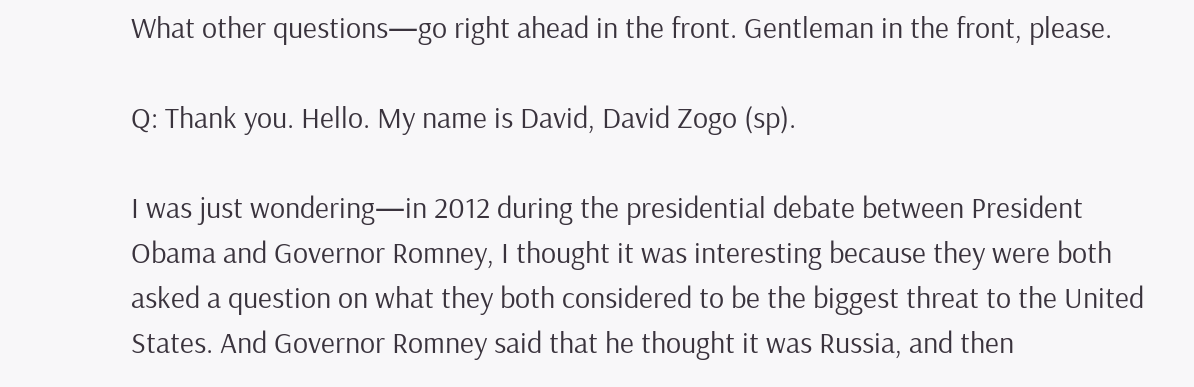What other questions—go right ahead in the front. Gentleman in the front, please.

Q: Thank you. Hello. My name is David, David Zogo (sp).

I was just wondering—in 2012 during the presidential debate between President Obama and Governor Romney, I thought it was interesting because they were both asked a question on what they both considered to be the biggest threat to the United States. And Governor Romney said that he thought it was Russia, and then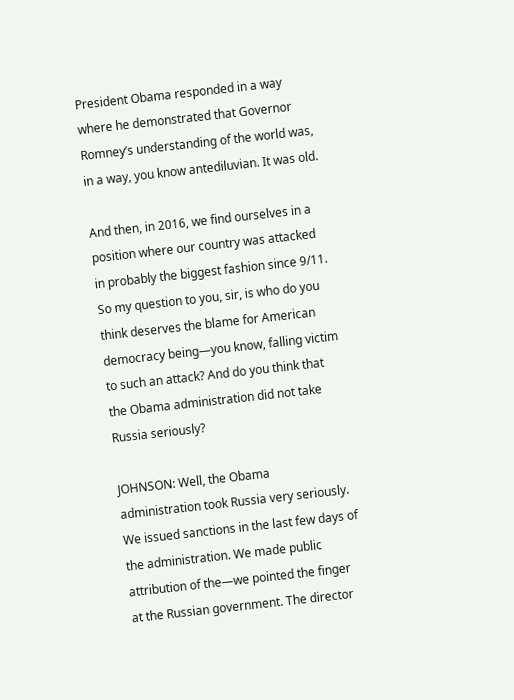President Obama responded in a way where he demonstrated that Governor Romney’s understanding of the world was, in a way, you know antediluvian. It was old.

And then, in 2016, we find ourselves in a position where our country was attacked in probably the biggest fashion since 9/11. So my question to you, sir, is who do you think deserves the blame for American democracy being—you know, falling victim to such an attack? And do you think that the Obama administration did not take Russia seriously?

JOHNSON: Well, the Obama administration took Russia very seriously. We issued sanctions in the last few days of the administration. We made public attribution of the—we pointed the finger at the Russian government. The director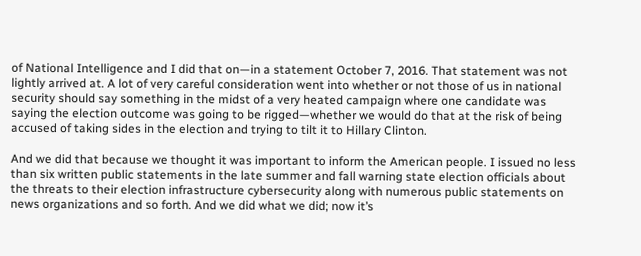of National Intelligence and I did that on—in a statement October 7, 2016. That statement was not lightly arrived at. A lot of very careful consideration went into whether or not those of us in national security should say something in the midst of a very heated campaign where one candidate was saying the election outcome was going to be rigged—whether we would do that at the risk of being accused of taking sides in the election and trying to tilt it to Hillary Clinton.

And we did that because we thought it was important to inform the American people. I issued no less than six written public statements in the late summer and fall warning state election officials about the threats to their election infrastructure cybersecurity along with numerous public statements on news organizations and so forth. And we did what we did; now it’s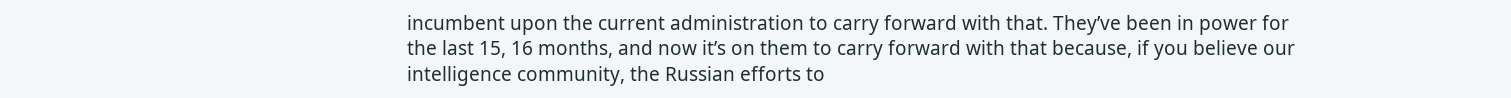incumbent upon the current administration to carry forward with that. They’ve been in power for the last 15, 16 months, and now it’s on them to carry forward with that because, if you believe our intelligence community, the Russian efforts to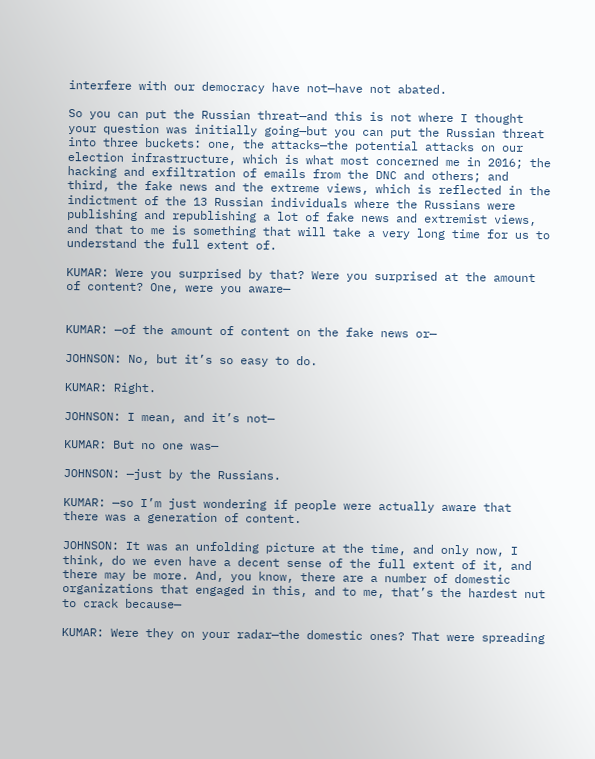interfere with our democracy have not—have not abated.

So you can put the Russian threat—and this is not where I thought your question was initially going—but you can put the Russian threat into three buckets: one, the attacks—the potential attacks on our election infrastructure, which is what most concerned me in 2016; the hacking and exfiltration of emails from the DNC and others; and third, the fake news and the extreme views, which is reflected in the indictment of the 13 Russian individuals where the Russians were publishing and republishing a lot of fake news and extremist views, and that to me is something that will take a very long time for us to understand the full extent of.

KUMAR: Were you surprised by that? Were you surprised at the amount of content? One, were you aware—


KUMAR: —of the amount of content on the fake news or—

JOHNSON: No, but it’s so easy to do.

KUMAR: Right.

JOHNSON: I mean, and it’s not—

KUMAR: But no one was—

JOHNSON: —just by the Russians.

KUMAR: —so I’m just wondering if people were actually aware that there was a generation of content.

JOHNSON: It was an unfolding picture at the time, and only now, I think, do we even have a decent sense of the full extent of it, and there may be more. And, you know, there are a number of domestic organizations that engaged in this, and to me, that’s the hardest nut to crack because—

KUMAR: Were they on your radar—the domestic ones? That were spreading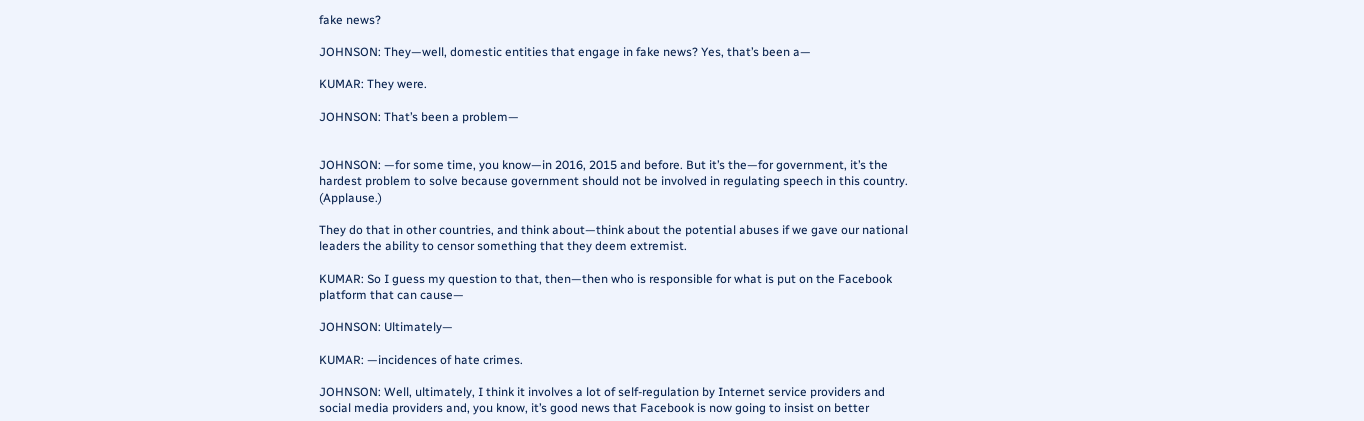fake news?

JOHNSON: They—well, domestic entities that engage in fake news? Yes, that’s been a—

KUMAR: They were.

JOHNSON: That’s been a problem—


JOHNSON: —for some time, you know—in 2016, 2015 and before. But it’s the—for government, it’s the hardest problem to solve because government should not be involved in regulating speech in this country. (Applause.)

They do that in other countries, and think about—think about the potential abuses if we gave our national leaders the ability to censor something that they deem extremist.

KUMAR: So I guess my question to that, then—then who is responsible for what is put on the Facebook platform that can cause—

JOHNSON: Ultimately—

KUMAR: —incidences of hate crimes.

JOHNSON: Well, ultimately, I think it involves a lot of self-regulation by Internet service providers and social media providers and, you know, it’s good news that Facebook is now going to insist on better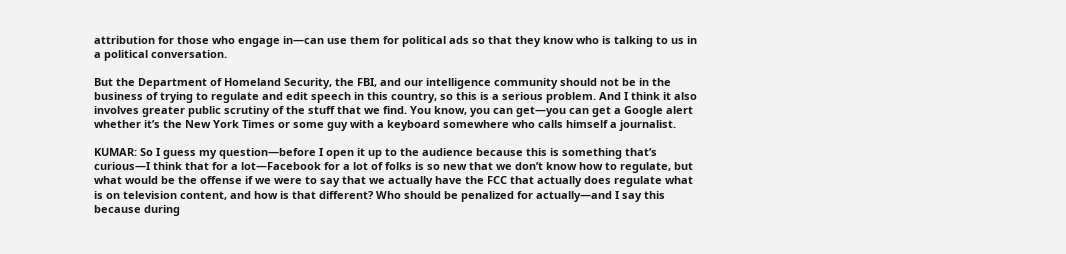attribution for those who engage in—can use them for political ads so that they know who is talking to us in a political conversation.

But the Department of Homeland Security, the FBI, and our intelligence community should not be in the business of trying to regulate and edit speech in this country, so this is a serious problem. And I think it also involves greater public scrutiny of the stuff that we find. You know, you can get—you can get a Google alert whether it’s the New York Times or some guy with a keyboard somewhere who calls himself a journalist.

KUMAR: So I guess my question—before I open it up to the audience because this is something that’s curious—I think that for a lot—Facebook for a lot of folks is so new that we don’t know how to regulate, but what would be the offense if we were to say that we actually have the FCC that actually does regulate what is on television content, and how is that different? Who should be penalized for actually—and I say this because during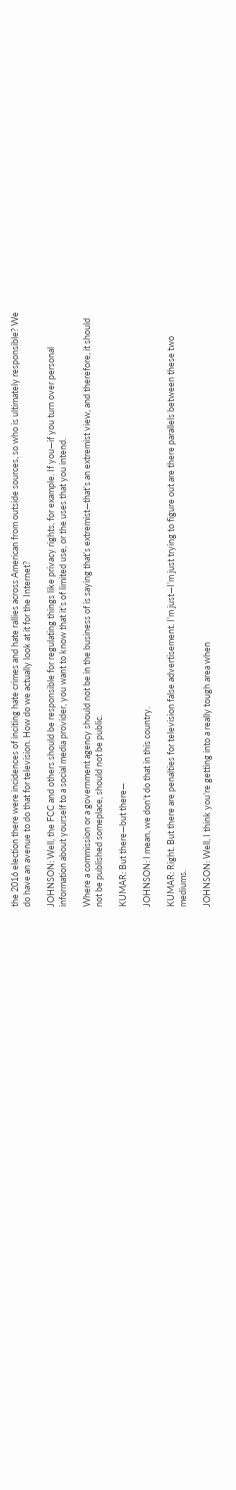the 2016 election there were incidences of inciting hate crimes and hate rallies across American from outside sources, so who is ultimately responsible? We do have an avenue to do that for television. How do we actually look at it for the Internet?

JOHNSON: Well, the FCC and others should be responsible for regulating things like privacy rights, for example. If you—if you turn over personal information about yourself to a social media provider, you want to know that it’s of limited use, or the uses that you intend.

Where a commission or a government agency should not be in the business of is saying that’s extremist—that’s an extremist view, and therefore, it should not be published someplace, should not be public.

KUMAR: But there—but there—

JOHNSON: I mean, we don’t do that in this country.

KUMAR: Right. But there are penalties for television false advertisement. I’m just—I’m just trying to figure out are there parallels between these two mediums.

JOHNSON: Well, I think you’re getting into a really tough area when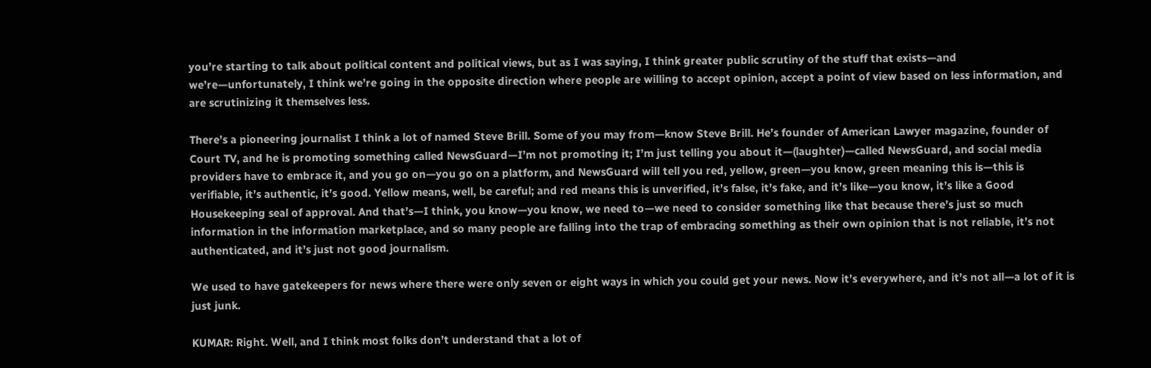you’re starting to talk about political content and political views, but as I was saying, I think greater public scrutiny of the stuff that exists—and we’re—unfortunately, I think we’re going in the opposite direction where people are willing to accept opinion, accept a point of view based on less information, and are scrutinizing it themselves less.

There’s a pioneering journalist I think a lot of named Steve Brill. Some of you may from—know Steve Brill. He’s founder of American Lawyer magazine, founder of Court TV, and he is promoting something called NewsGuard—I’m not promoting it; I’m just telling you about it—(laughter)—called NewsGuard, and social media providers have to embrace it, and you go on—you go on a platform, and NewsGuard will tell you red, yellow, green—you know, green meaning this is—this is verifiable, it’s authentic, it’s good. Yellow means, well, be careful; and red means this is unverified, it’s false, it’s fake, and it’s like—you know, it’s like a Good Housekeeping seal of approval. And that’s—I think, you know—you know, we need to—we need to consider something like that because there’s just so much information in the information marketplace, and so many people are falling into the trap of embracing something as their own opinion that is not reliable, it’s not authenticated, and it’s just not good journalism.

We used to have gatekeepers for news where there were only seven or eight ways in which you could get your news. Now it’s everywhere, and it’s not all—a lot of it is just junk.

KUMAR: Right. Well, and I think most folks don’t understand that a lot of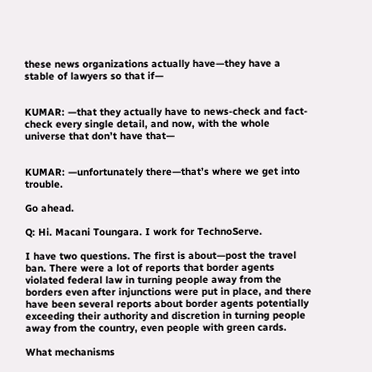these news organizations actually have—they have a stable of lawyers so that if—


KUMAR: —that they actually have to news-check and fact-check every single detail, and now, with the whole universe that don’t have that—


KUMAR: —unfortunately there—that’s where we get into trouble.

Go ahead.

Q: Hi. Macani Toungara. I work for TechnoServe.

I have two questions. The first is about—post the travel ban. There were a lot of reports that border agents violated federal law in turning people away from the borders even after injunctions were put in place, and there have been several reports about border agents potentially exceeding their authority and discretion in turning people away from the country, even people with green cards.

What mechanisms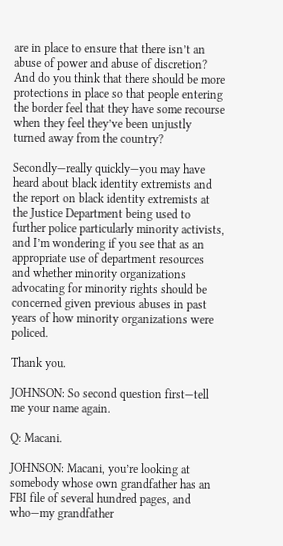are in place to ensure that there isn’t an abuse of power and abuse of discretion? And do you think that there should be more protections in place so that people entering the border feel that they have some recourse when they feel they’ve been unjustly turned away from the country?

Secondly—really quickly—you may have heard about black identity extremists and the report on black identity extremists at the Justice Department being used to further police particularly minority activists, and I’m wondering if you see that as an appropriate use of department resources and whether minority organizations advocating for minority rights should be concerned given previous abuses in past years of how minority organizations were policed.

Thank you.

JOHNSON: So second question first—tell me your name again.

Q: Macani.

JOHNSON: Macani, you’re looking at somebody whose own grandfather has an FBI file of several hundred pages, and who—my grandfather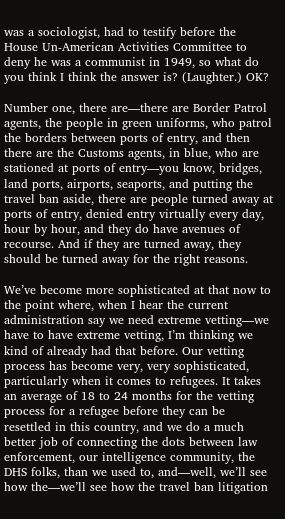was a sociologist, had to testify before the House Un-American Activities Committee to deny he was a communist in 1949, so what do you think I think the answer is? (Laughter.) OK?

Number one, there are—there are Border Patrol agents, the people in green uniforms, who patrol the borders between ports of entry, and then there are the Customs agents, in blue, who are stationed at ports of entry—you know, bridges, land ports, airports, seaports, and putting the travel ban aside, there are people turned away at ports of entry, denied entry virtually every day, hour by hour, and they do have avenues of recourse. And if they are turned away, they should be turned away for the right reasons.

We’ve become more sophisticated at that now to the point where, when I hear the current administration say we need extreme vetting—we have to have extreme vetting, I’m thinking we kind of already had that before. Our vetting process has become very, very sophisticated, particularly when it comes to refugees. It takes an average of 18 to 24 months for the vetting process for a refugee before they can be resettled in this country, and we do a much better job of connecting the dots between law enforcement, our intelligence community, the DHS folks, than we used to, and—well, we’ll see how the—we’ll see how the travel ban litigation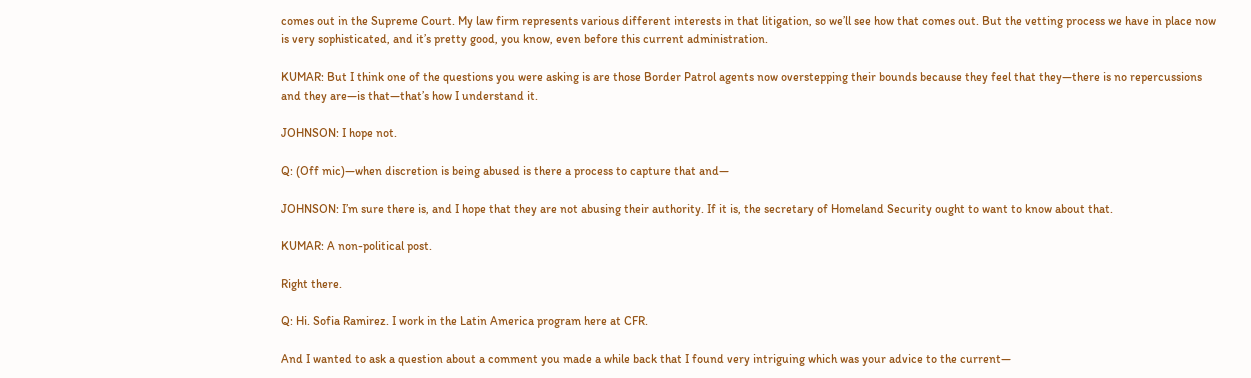comes out in the Supreme Court. My law firm represents various different interests in that litigation, so we’ll see how that comes out. But the vetting process we have in place now is very sophisticated, and it’s pretty good, you know, even before this current administration.

KUMAR: But I think one of the questions you were asking is are those Border Patrol agents now overstepping their bounds because they feel that they—there is no repercussions and they are—is that—that’s how I understand it.

JOHNSON: I hope not.

Q: (Off mic)—when discretion is being abused is there a process to capture that and—

JOHNSON: I’m sure there is, and I hope that they are not abusing their authority. If it is, the secretary of Homeland Security ought to want to know about that.

KUMAR: A non-political post.

Right there.

Q: Hi. Sofia Ramirez. I work in the Latin America program here at CFR.

And I wanted to ask a question about a comment you made a while back that I found very intriguing which was your advice to the current—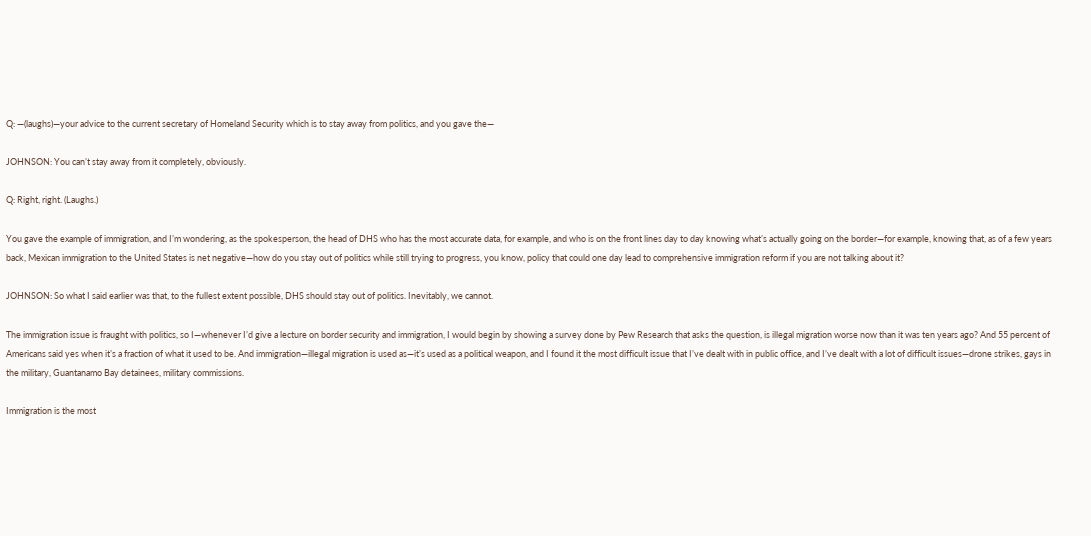Q: —(laughs)—your advice to the current secretary of Homeland Security which is to stay away from politics, and you gave the—

JOHNSON: You can’t stay away from it completely, obviously.

Q: Right, right. (Laughs.)

You gave the example of immigration, and I’m wondering, as the spokesperson, the head of DHS who has the most accurate data, for example, and who is on the front lines day to day knowing what’s actually going on the border—for example, knowing that, as of a few years back, Mexican immigration to the United States is net negative—how do you stay out of politics while still trying to progress, you know, policy that could one day lead to comprehensive immigration reform if you are not talking about it?

JOHNSON: So what I said earlier was that, to the fullest extent possible, DHS should stay out of politics. Inevitably, we cannot.

The immigration issue is fraught with politics, so I—whenever I’d give a lecture on border security and immigration, I would begin by showing a survey done by Pew Research that asks the question, is illegal migration worse now than it was ten years ago? And 55 percent of Americans said yes when it’s a fraction of what it used to be. And immigration—illegal migration is used as—it’s used as a political weapon, and I found it the most difficult issue that I’ve dealt with in public office, and I’ve dealt with a lot of difficult issues—drone strikes, gays in the military, Guantanamo Bay detainees, military commissions.

Immigration is the most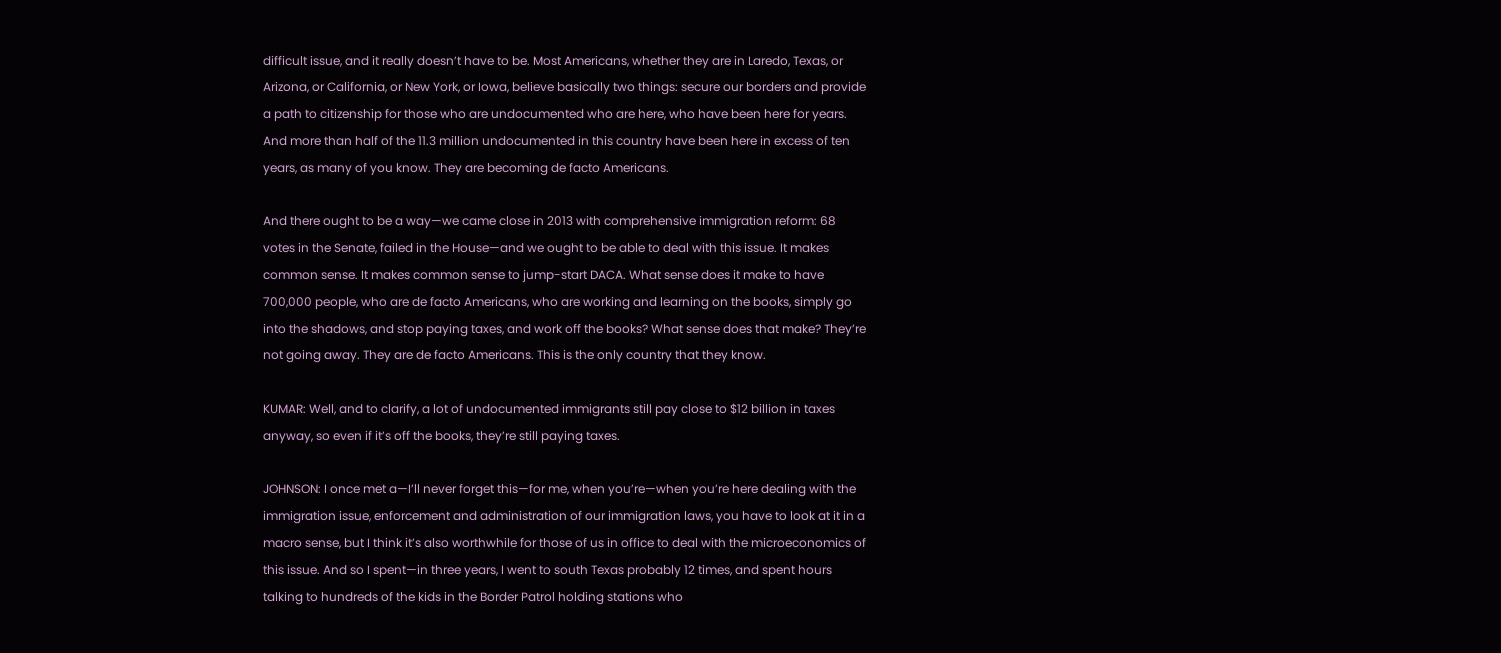difficult issue, and it really doesn’t have to be. Most Americans, whether they are in Laredo, Texas, or Arizona, or California, or New York, or Iowa, believe basically two things: secure our borders and provide a path to citizenship for those who are undocumented who are here, who have been here for years. And more than half of the 11.3 million undocumented in this country have been here in excess of ten years, as many of you know. They are becoming de facto Americans.

And there ought to be a way—we came close in 2013 with comprehensive immigration reform: 68 votes in the Senate, failed in the House—and we ought to be able to deal with this issue. It makes common sense. It makes common sense to jump-start DACA. What sense does it make to have 700,000 people, who are de facto Americans, who are working and learning on the books, simply go into the shadows, and stop paying taxes, and work off the books? What sense does that make? They’re not going away. They are de facto Americans. This is the only country that they know.

KUMAR: Well, and to clarify, a lot of undocumented immigrants still pay close to $12 billion in taxes anyway, so even if it’s off the books, they’re still paying taxes.

JOHNSON: I once met a—I’ll never forget this—for me, when you’re—when you’re here dealing with the immigration issue, enforcement and administration of our immigration laws, you have to look at it in a macro sense, but I think it’s also worthwhile for those of us in office to deal with the microeconomics of this issue. And so I spent—in three years, I went to south Texas probably 12 times, and spent hours talking to hundreds of the kids in the Border Patrol holding stations who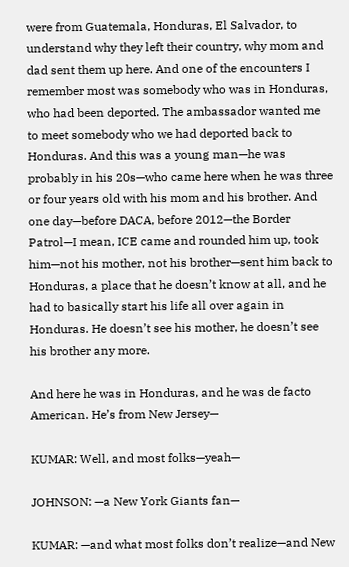were from Guatemala, Honduras, El Salvador, to understand why they left their country, why mom and dad sent them up here. And one of the encounters I remember most was somebody who was in Honduras, who had been deported. The ambassador wanted me to meet somebody who we had deported back to Honduras. And this was a young man—he was probably in his 20s—who came here when he was three or four years old with his mom and his brother. And one day—before DACA, before 2012—the Border Patrol—I mean, ICE came and rounded him up, took him—not his mother, not his brother—sent him back to Honduras, a place that he doesn’t know at all, and he had to basically start his life all over again in Honduras. He doesn’t see his mother, he doesn’t see his brother any more.

And here he was in Honduras, and he was de facto American. He’s from New Jersey—

KUMAR: Well, and most folks—yeah—

JOHNSON: —a New York Giants fan—

KUMAR: —and what most folks don’t realize—and New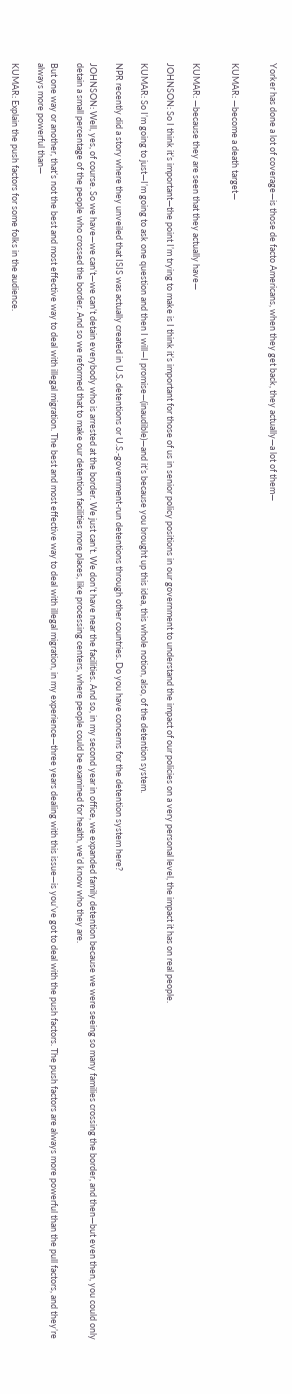Yorker has done a lot of coverage—is those de facto Americans, when they get back, they actually—a lot of them—


KUMAR: —become a death target—


KUMAR: —because they are seen that they actually have—

JOHNSON: So I think it’s important—the point I’m trying to make is I think it’s important for those of us in senior policy positions in our government to understand the impact of our policies on a very personal level, the impact it has on real people.

KUMAR: So I’m going to just—I’m going to ask one question and then I will—I promise—(inaudible)—and it’s because you brought up this idea, this whole notion, also, of the detention system.

NPR recently did a story where they unveiled that ISIS was actually created in U.S. detentions or U.S.-government-run detentions through other countries. Do you have concerns for the detention system here?

JOHNSON: Well, yes, of course. So we have—we can’t—we can’t detain everybody who is arrested at the border. We just can’t. We don’t have near the facilities. And so, in my second year in office, we expanded family detention because we were seeing so many families crossing the border, and then—but even then, you could only detain a small percentage of the people who crossed the border. And so we reformed that to make our detention facilities more places, like processing centers, where people could be examined for health, we’d know who they are.

But one way or another, that’s not the best and most effective way to deal with illegal migration. The best and most effective way to deal with illegal migration, in my experience—three years dealing with this issue—is you’ve got to deal with the push factors. The push factors are always more powerful than the pull factors, and they’re always more powerful than—

KUMAR: Explain the push factors for some folks in the audience.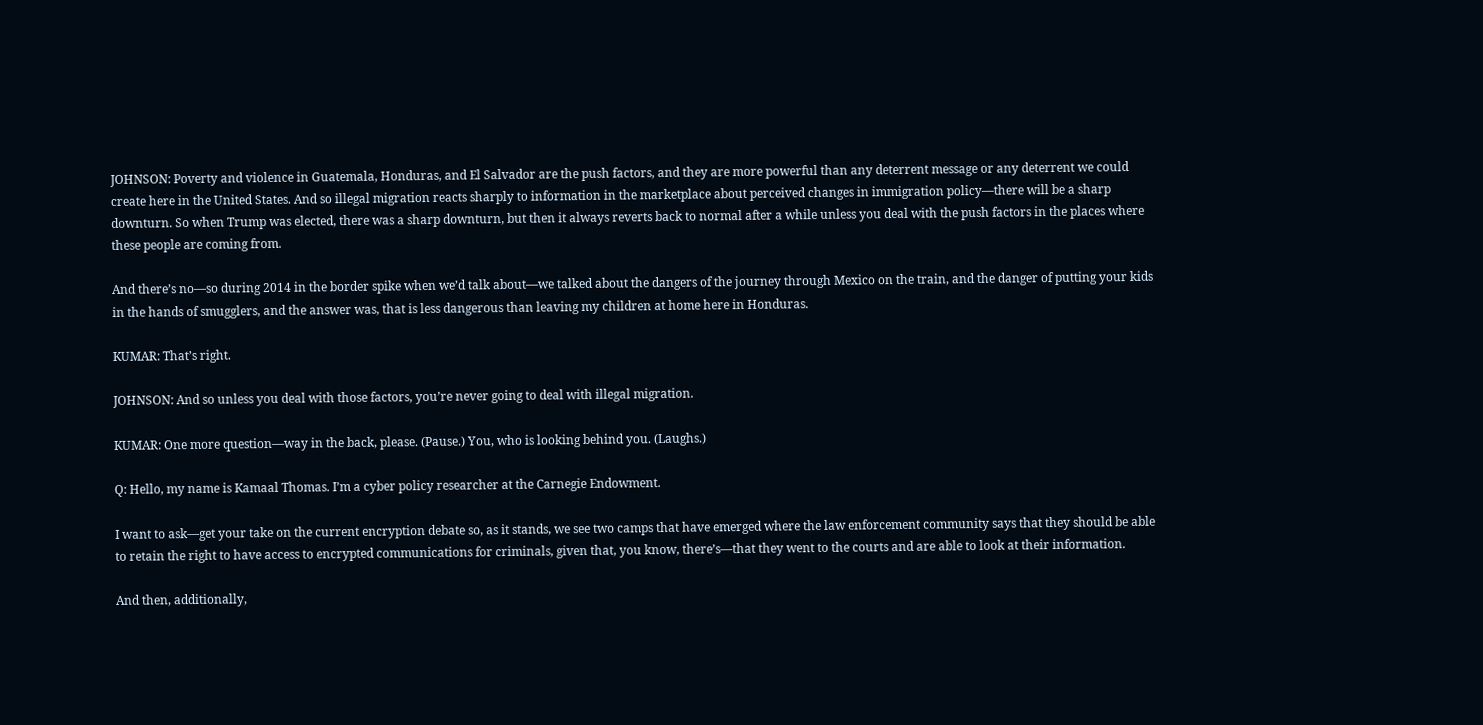JOHNSON: Poverty and violence in Guatemala, Honduras, and El Salvador are the push factors, and they are more powerful than any deterrent message or any deterrent we could create here in the United States. And so illegal migration reacts sharply to information in the marketplace about perceived changes in immigration policy—there will be a sharp downturn. So when Trump was elected, there was a sharp downturn, but then it always reverts back to normal after a while unless you deal with the push factors in the places where these people are coming from.

And there’s no—so during 2014 in the border spike when we’d talk about—we talked about the dangers of the journey through Mexico on the train, and the danger of putting your kids in the hands of smugglers, and the answer was, that is less dangerous than leaving my children at home here in Honduras.

KUMAR: That’s right.

JOHNSON: And so unless you deal with those factors, you’re never going to deal with illegal migration.

KUMAR: One more question—way in the back, please. (Pause.) You, who is looking behind you. (Laughs.)

Q: Hello, my name is Kamaal Thomas. I’m a cyber policy researcher at the Carnegie Endowment.

I want to ask—get your take on the current encryption debate so, as it stands, we see two camps that have emerged where the law enforcement community says that they should be able to retain the right to have access to encrypted communications for criminals, given that, you know, there’s—that they went to the courts and are able to look at their information.

And then, additionally,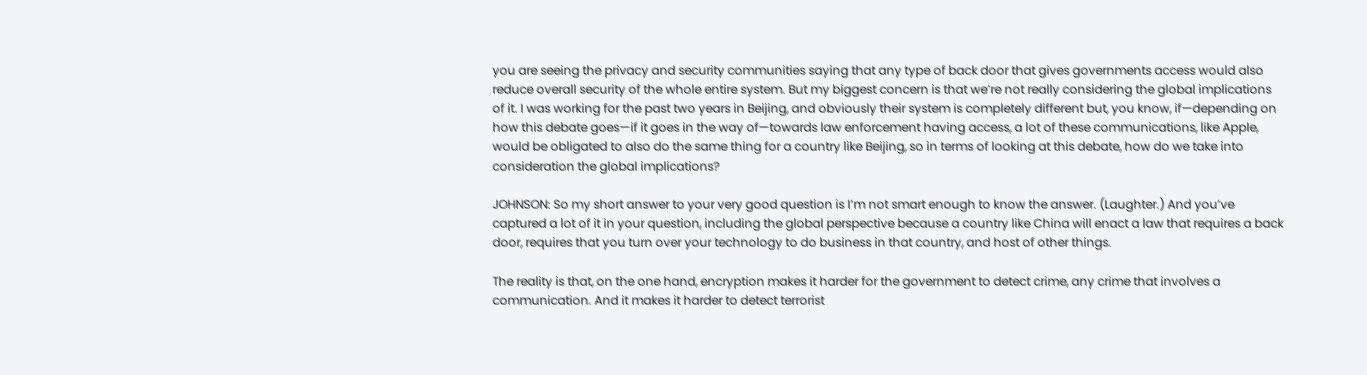you are seeing the privacy and security communities saying that any type of back door that gives governments access would also reduce overall security of the whole entire system. But my biggest concern is that we’re not really considering the global implications of it. I was working for the past two years in Beijing, and obviously their system is completely different but, you know, if—depending on how this debate goes—if it goes in the way of—towards law enforcement having access, a lot of these communications, like Apple, would be obligated to also do the same thing for a country like Beijing, so in terms of looking at this debate, how do we take into consideration the global implications?

JOHNSON: So my short answer to your very good question is I’m not smart enough to know the answer. (Laughter.) And you’ve captured a lot of it in your question, including the global perspective because a country like China will enact a law that requires a back door, requires that you turn over your technology to do business in that country, and host of other things.

The reality is that, on the one hand, encryption makes it harder for the government to detect crime, any crime that involves a communication. And it makes it harder to detect terrorist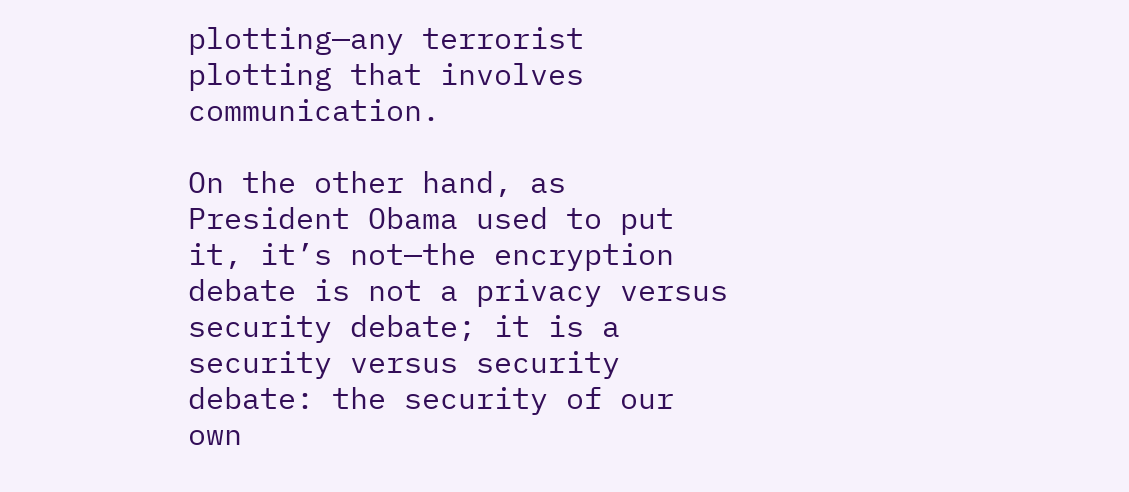plotting—any terrorist plotting that involves communication.

On the other hand, as President Obama used to put it, it’s not—the encryption debate is not a privacy versus security debate; it is a security versus security debate: the security of our own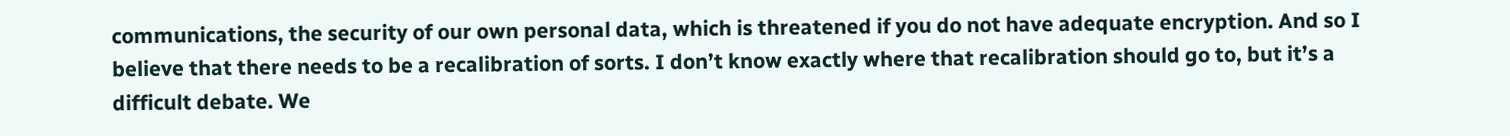communications, the security of our own personal data, which is threatened if you do not have adequate encryption. And so I believe that there needs to be a recalibration of sorts. I don’t know exactly where that recalibration should go to, but it’s a difficult debate. We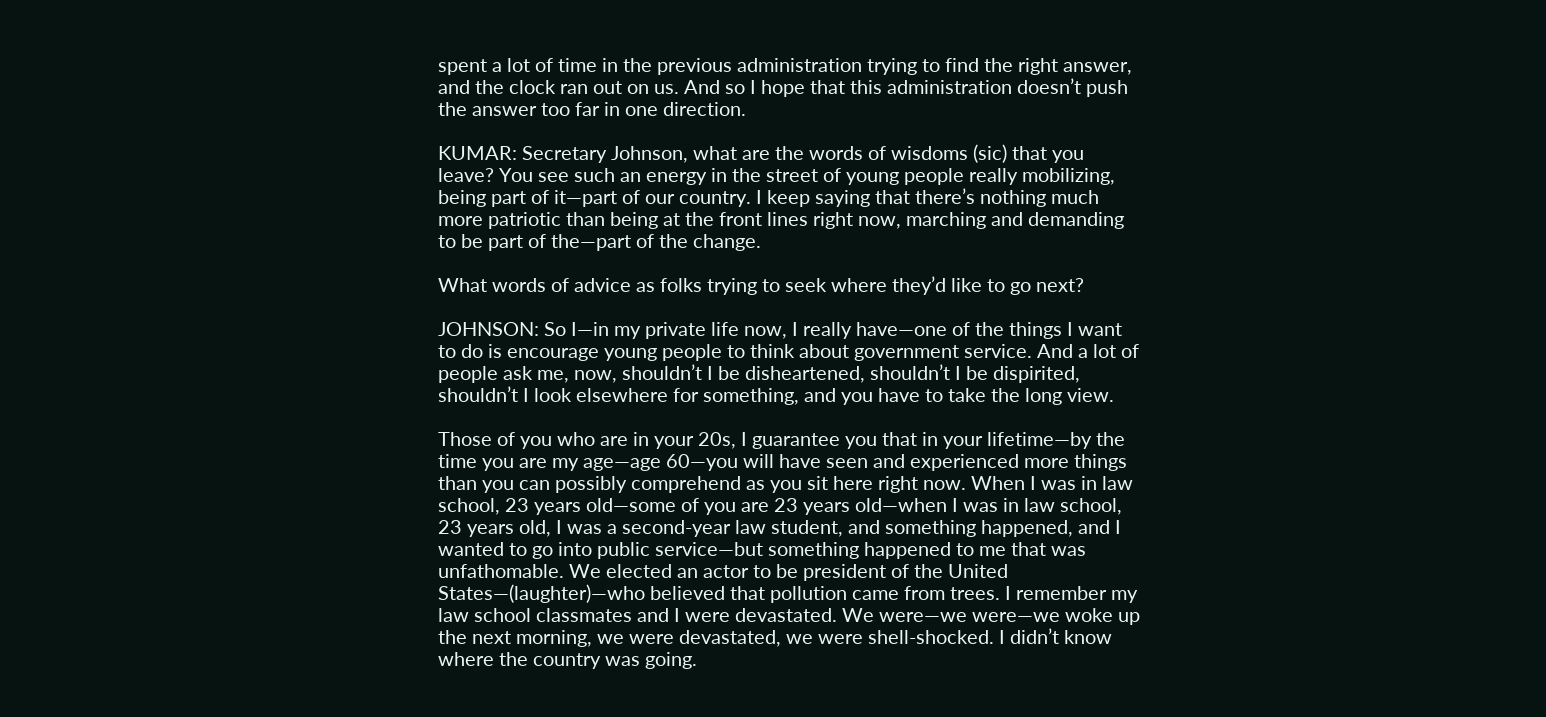spent a lot of time in the previous administration trying to find the right answer, and the clock ran out on us. And so I hope that this administration doesn’t push the answer too far in one direction.

KUMAR: Secretary Johnson, what are the words of wisdoms (sic) that you leave? You see such an energy in the street of young people really mobilizing, being part of it—part of our country. I keep saying that there’s nothing much more patriotic than being at the front lines right now, marching and demanding to be part of the—part of the change.

What words of advice as folks trying to seek where they’d like to go next?

JOHNSON: So I—in my private life now, I really have—one of the things I want to do is encourage young people to think about government service. And a lot of people ask me, now, shouldn’t I be disheartened, shouldn’t I be dispirited, shouldn’t I look elsewhere for something, and you have to take the long view.

Those of you who are in your 20s, I guarantee you that in your lifetime—by the time you are my age—age 60—you will have seen and experienced more things than you can possibly comprehend as you sit here right now. When I was in law school, 23 years old—some of you are 23 years old—when I was in law school, 23 years old, I was a second-year law student, and something happened, and I wanted to go into public service—but something happened to me that was unfathomable. We elected an actor to be president of the United States—(laughter)—who believed that pollution came from trees. I remember my law school classmates and I were devastated. We were—we were—we woke up the next morning, we were devastated, we were shell-shocked. I didn’t know where the country was going.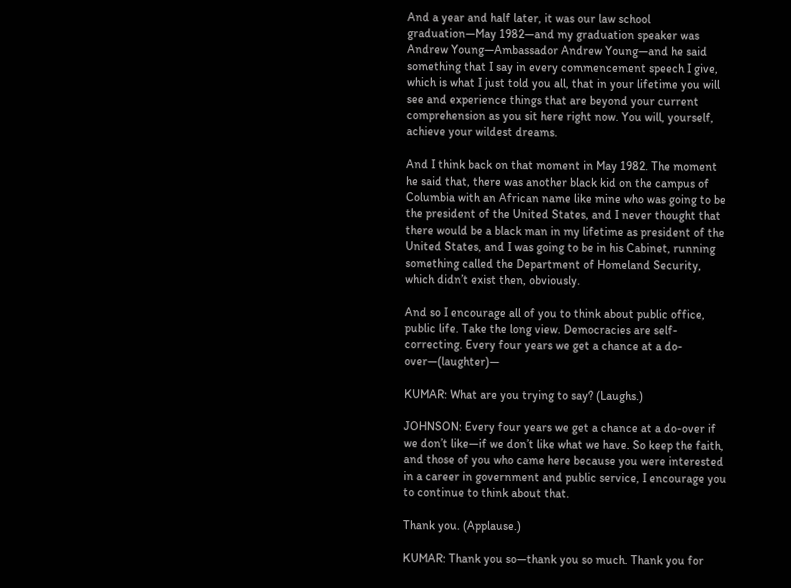And a year and half later, it was our law school graduation—May 1982—and my graduation speaker was Andrew Young—Ambassador Andrew Young—and he said something that I say in every commencement speech I give, which is what I just told you all, that in your lifetime you will see and experience things that are beyond your current comprehension as you sit here right now. You will, yourself, achieve your wildest dreams.

And I think back on that moment in May 1982. The moment he said that, there was another black kid on the campus of Columbia with an African name like mine who was going to be the president of the United States, and I never thought that there would be a black man in my lifetime as president of the United States, and I was going to be in his Cabinet, running something called the Department of Homeland Security, which didn’t exist then, obviously.

And so I encourage all of you to think about public office, public life. Take the long view. Democracies are self-correcting. Every four years we get a chance at a do-over—(laughter)—

KUMAR: What are you trying to say? (Laughs.)

JOHNSON: Every four years we get a chance at a do-over if we don’t like—if we don’t like what we have. So keep the faith, and those of you who came here because you were interested in a career in government and public service, I encourage you to continue to think about that.

Thank you. (Applause.)

KUMAR: Thank you so—thank you so much. Thank you for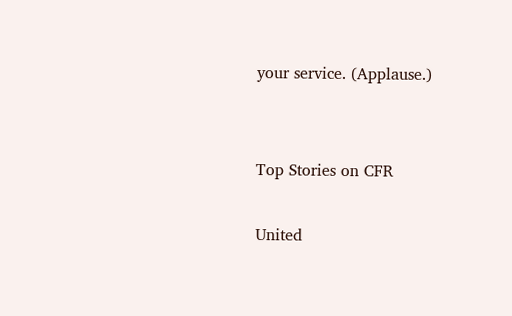your service. (Applause.)


Top Stories on CFR

United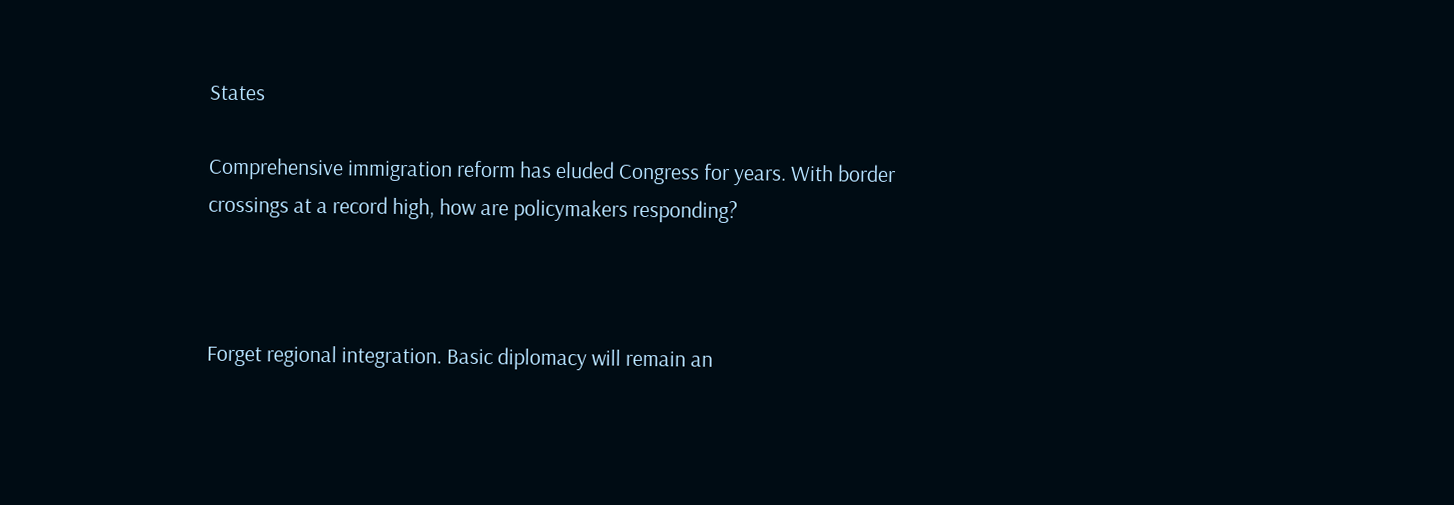States

Comprehensive immigration reform has eluded Congress for years. With border crossings at a record high, how are policymakers responding?



Forget regional integration. Basic diplomacy will remain an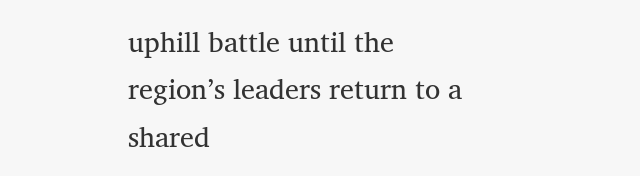uphill battle until the region’s leaders return to a shared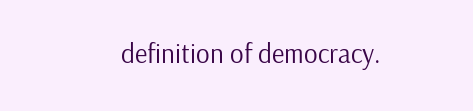definition of democracy.